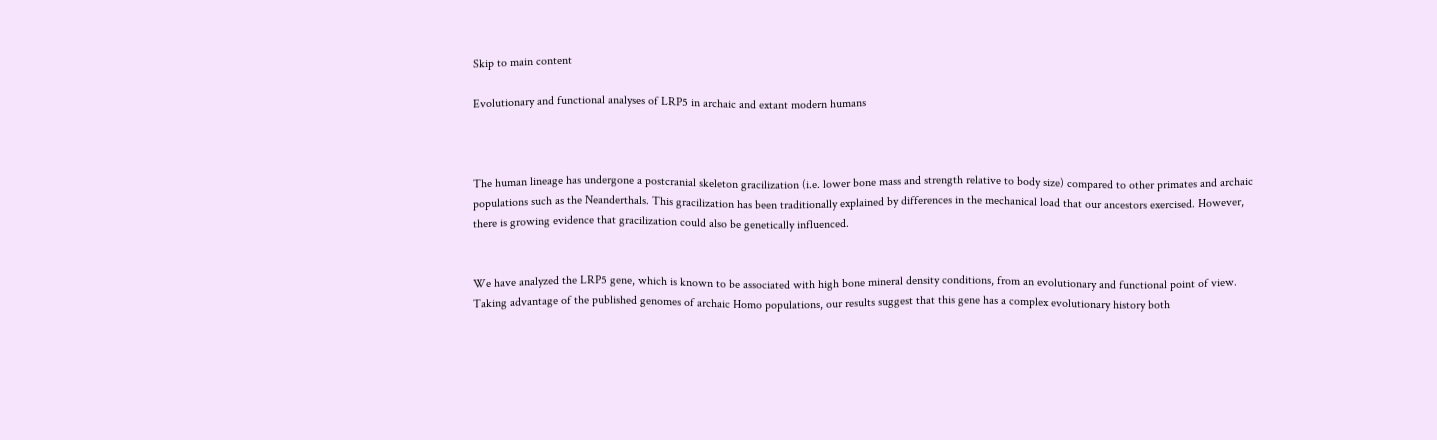Skip to main content

Evolutionary and functional analyses of LRP5 in archaic and extant modern humans



The human lineage has undergone a postcranial skeleton gracilization (i.e. lower bone mass and strength relative to body size) compared to other primates and archaic populations such as the Neanderthals. This gracilization has been traditionally explained by differences in the mechanical load that our ancestors exercised. However, there is growing evidence that gracilization could also be genetically influenced.


We have analyzed the LRP5 gene, which is known to be associated with high bone mineral density conditions, from an evolutionary and functional point of view. Taking advantage of the published genomes of archaic Homo populations, our results suggest that this gene has a complex evolutionary history both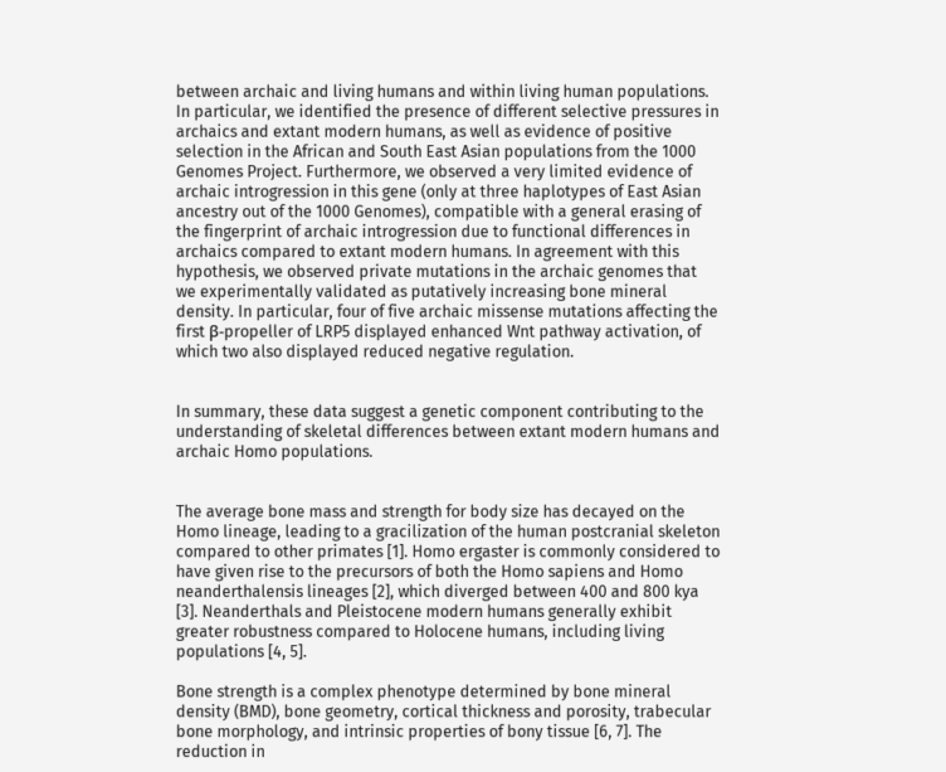between archaic and living humans and within living human populations. In particular, we identified the presence of different selective pressures in archaics and extant modern humans, as well as evidence of positive selection in the African and South East Asian populations from the 1000 Genomes Project. Furthermore, we observed a very limited evidence of archaic introgression in this gene (only at three haplotypes of East Asian ancestry out of the 1000 Genomes), compatible with a general erasing of the fingerprint of archaic introgression due to functional differences in archaics compared to extant modern humans. In agreement with this hypothesis, we observed private mutations in the archaic genomes that we experimentally validated as putatively increasing bone mineral density. In particular, four of five archaic missense mutations affecting the first β-propeller of LRP5 displayed enhanced Wnt pathway activation, of which two also displayed reduced negative regulation.


In summary, these data suggest a genetic component contributing to the understanding of skeletal differences between extant modern humans and archaic Homo populations.


The average bone mass and strength for body size has decayed on the Homo lineage, leading to a gracilization of the human postcranial skeleton compared to other primates [1]. Homo ergaster is commonly considered to have given rise to the precursors of both the Homo sapiens and Homo neanderthalensis lineages [2], which diverged between 400 and 800 kya [3]. Neanderthals and Pleistocene modern humans generally exhibit greater robustness compared to Holocene humans, including living populations [4, 5].

Bone strength is a complex phenotype determined by bone mineral density (BMD), bone geometry, cortical thickness and porosity, trabecular bone morphology, and intrinsic properties of bony tissue [6, 7]. The reduction in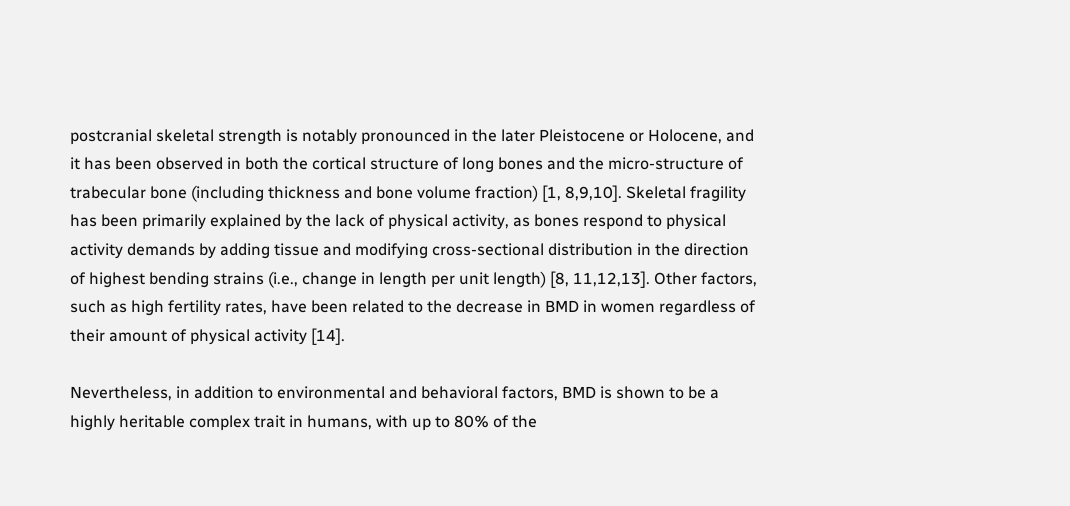postcranial skeletal strength is notably pronounced in the later Pleistocene or Holocene, and it has been observed in both the cortical structure of long bones and the micro-structure of trabecular bone (including thickness and bone volume fraction) [1, 8,9,10]. Skeletal fragility has been primarily explained by the lack of physical activity, as bones respond to physical activity demands by adding tissue and modifying cross-sectional distribution in the direction of highest bending strains (i.e., change in length per unit length) [8, 11,12,13]. Other factors, such as high fertility rates, have been related to the decrease in BMD in women regardless of their amount of physical activity [14].

Nevertheless, in addition to environmental and behavioral factors, BMD is shown to be a highly heritable complex trait in humans, with up to 80% of the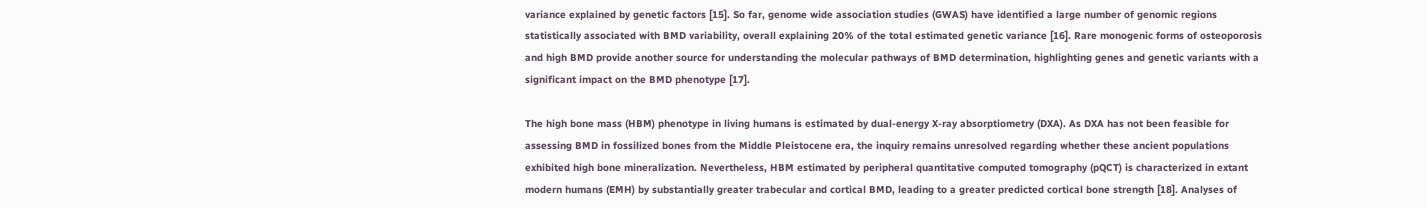variance explained by genetic factors [15]. So far, genome wide association studies (GWAS) have identified a large number of genomic regions statistically associated with BMD variability, overall explaining 20% of the total estimated genetic variance [16]. Rare monogenic forms of osteoporosis and high BMD provide another source for understanding the molecular pathways of BMD determination, highlighting genes and genetic variants with a significant impact on the BMD phenotype [17].

The high bone mass (HBM) phenotype in living humans is estimated by dual-energy X-ray absorptiometry (DXA). As DXA has not been feasible for assessing BMD in fossilized bones from the Middle Pleistocene era, the inquiry remains unresolved regarding whether these ancient populations exhibited high bone mineralization. Nevertheless, HBM estimated by peripheral quantitative computed tomography (pQCT) is characterized in extant modern humans (EMH) by substantially greater trabecular and cortical BMD, leading to a greater predicted cortical bone strength [18]. Analyses of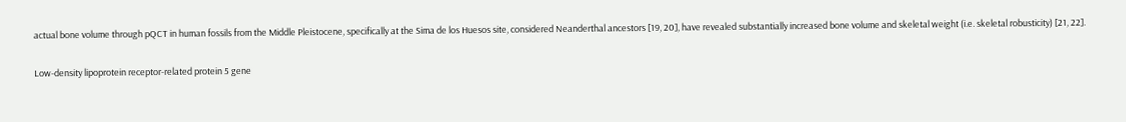actual bone volume through pQCT in human fossils from the Middle Pleistocene, specifically at the Sima de los Huesos site, considered Neanderthal ancestors [19, 20], have revealed substantially increased bone volume and skeletal weight (i.e. skeletal robusticity) [21, 22].

Low-density lipoprotein receptor-related protein 5 gene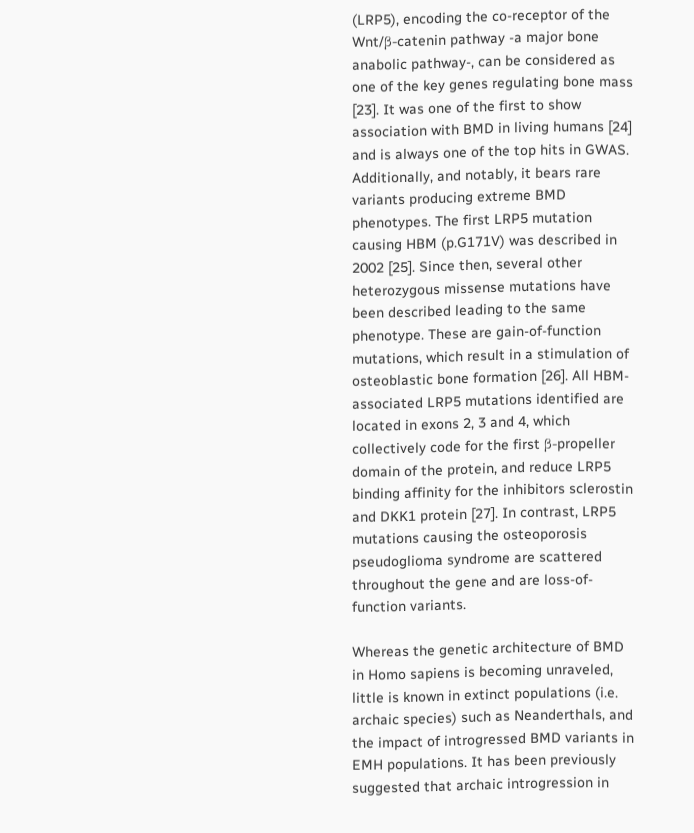(LRP5), encoding the co-receptor of the Wnt/β-catenin pathway -a major bone anabolic pathway-, can be considered as one of the key genes regulating bone mass [23]. It was one of the first to show association with BMD in living humans [24] and is always one of the top hits in GWAS. Additionally, and notably, it bears rare variants producing extreme BMD phenotypes. The first LRP5 mutation causing HBM (p.G171V) was described in 2002 [25]. Since then, several other heterozygous missense mutations have been described leading to the same phenotype. These are gain-of-function mutations, which result in a stimulation of osteoblastic bone formation [26]. All HBM-associated LRP5 mutations identified are located in exons 2, 3 and 4, which collectively code for the first β-propeller domain of the protein, and reduce LRP5 binding affinity for the inhibitors sclerostin and DKK1 protein [27]. In contrast, LRP5 mutations causing the osteoporosis pseudoglioma syndrome are scattered throughout the gene and are loss-of-function variants.

Whereas the genetic architecture of BMD in Homo sapiens is becoming unraveled, little is known in extinct populations (i.e. archaic species) such as Neanderthals, and the impact of introgressed BMD variants in EMH populations. It has been previously suggested that archaic introgression in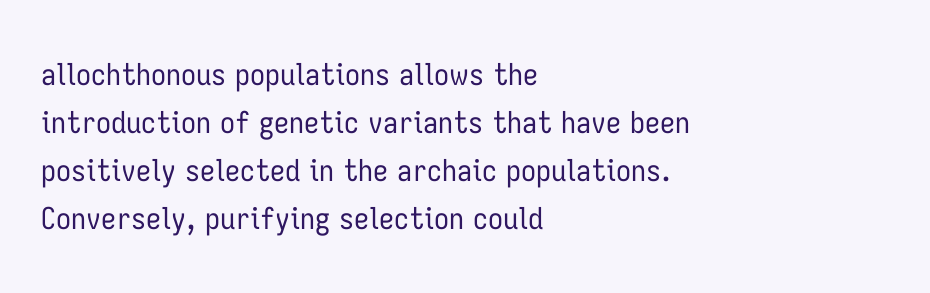allochthonous populations allows the introduction of genetic variants that have been positively selected in the archaic populations. Conversely, purifying selection could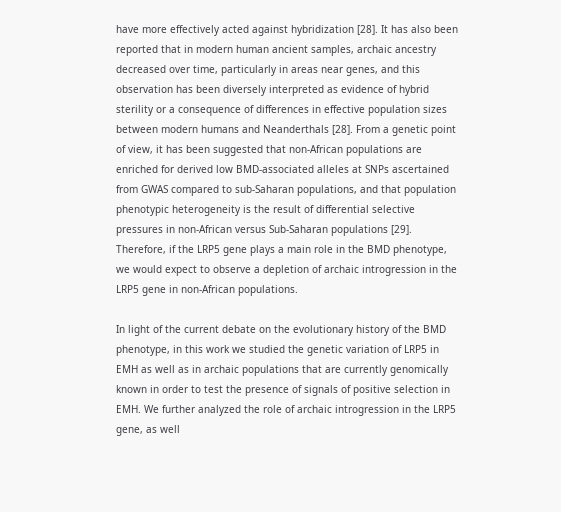have more effectively acted against hybridization [28]. It has also been reported that in modern human ancient samples, archaic ancestry decreased over time, particularly in areas near genes, and this observation has been diversely interpreted as evidence of hybrid sterility or a consequence of differences in effective population sizes between modern humans and Neanderthals [28]. From a genetic point of view, it has been suggested that non-African populations are enriched for derived low BMD-associated alleles at SNPs ascertained from GWAS compared to sub-Saharan populations, and that population phenotypic heterogeneity is the result of differential selective pressures in non-African versus Sub-Saharan populations [29]. Therefore, if the LRP5 gene plays a main role in the BMD phenotype, we would expect to observe a depletion of archaic introgression in the LRP5 gene in non-African populations.

In light of the current debate on the evolutionary history of the BMD phenotype, in this work we studied the genetic variation of LRP5 in EMH as well as in archaic populations that are currently genomically known in order to test the presence of signals of positive selection in EMH. We further analyzed the role of archaic introgression in the LRP5 gene, as well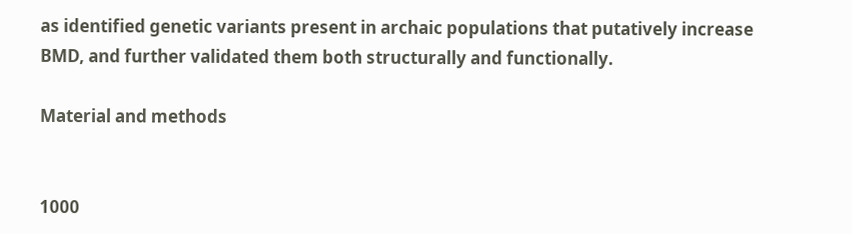as identified genetic variants present in archaic populations that putatively increase BMD, and further validated them both structurally and functionally.

Material and methods


1000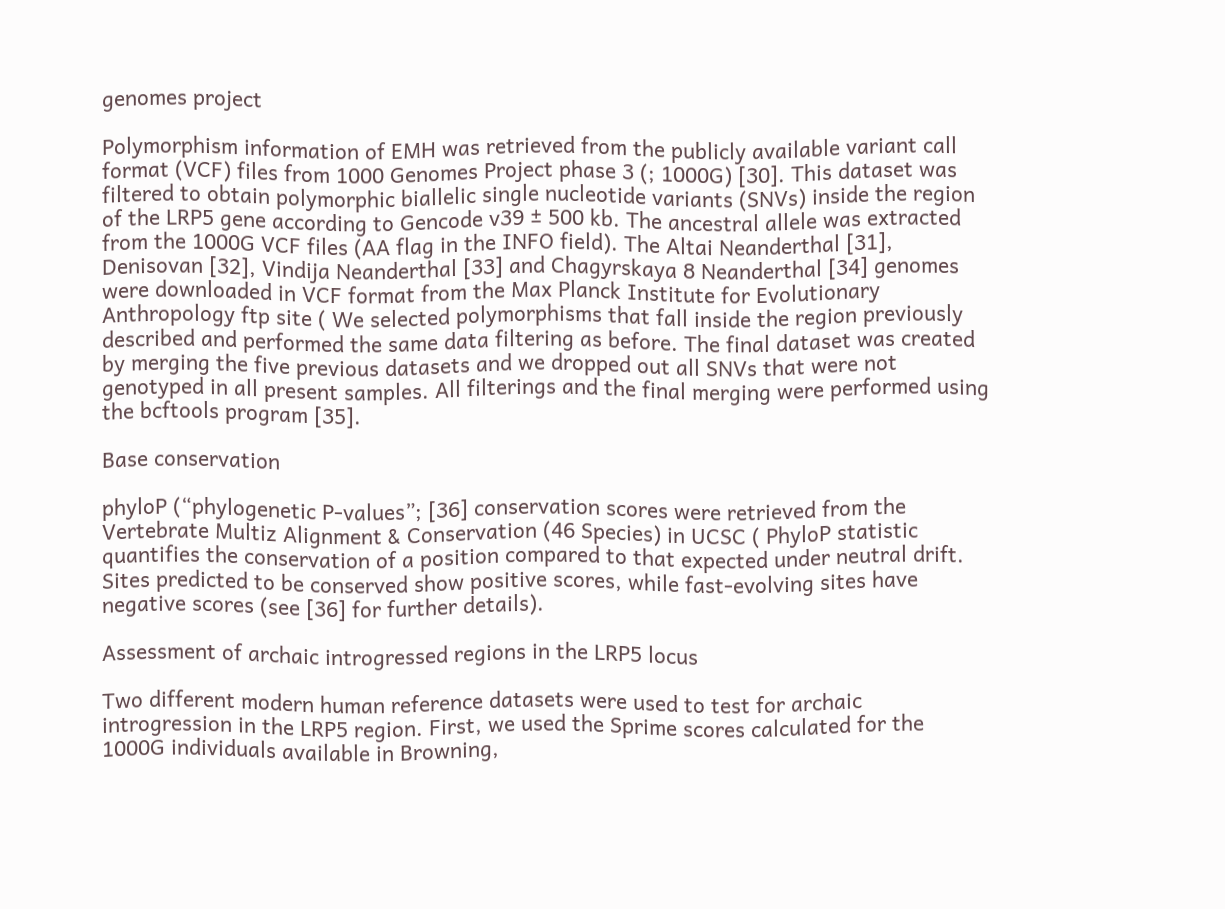genomes project

Polymorphism information of EMH was retrieved from the publicly available variant call format (VCF) files from 1000 Genomes Project phase 3 (; 1000G) [30]. This dataset was filtered to obtain polymorphic biallelic single nucleotide variants (SNVs) inside the region of the LRP5 gene according to Gencode v39 ± 500 kb. The ancestral allele was extracted from the 1000G VCF files (AA flag in the INFO field). The Altai Neanderthal [31], Denisovan [32], Vindija Neanderthal [33] and Chagyrskaya 8 Neanderthal [34] genomes were downloaded in VCF format from the Max Planck Institute for Evolutionary Anthropology ftp site ( We selected polymorphisms that fall inside the region previously described and performed the same data filtering as before. The final dataset was created by merging the five previous datasets and we dropped out all SNVs that were not genotyped in all present samples. All filterings and the final merging were performed using the bcftools program [35].

Base conservation

phyloP (“phylogenetic P-values”; [36] conservation scores were retrieved from the Vertebrate Multiz Alignment & Conservation (46 Species) in UCSC ( PhyloP statistic quantifies the conservation of a position compared to that expected under neutral drift. Sites predicted to be conserved show positive scores, while fast-evolving sites have negative scores (see [36] for further details).

Assessment of archaic introgressed regions in the LRP5 locus

Two different modern human reference datasets were used to test for archaic introgression in the LRP5 region. First, we used the Sprime scores calculated for the 1000G individuals available in Browning,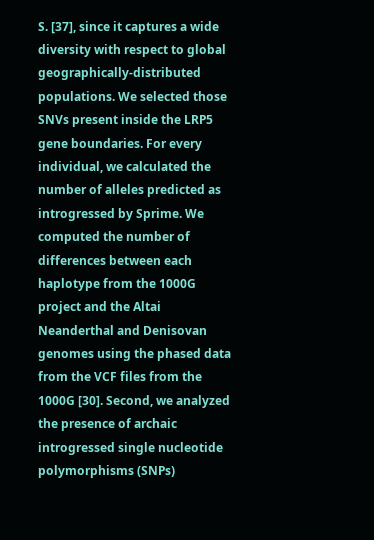S. [37], since it captures a wide diversity with respect to global geographically-distributed populations. We selected those SNVs present inside the LRP5 gene boundaries. For every individual, we calculated the number of alleles predicted as introgressed by Sprime. We computed the number of differences between each haplotype from the 1000G project and the Altai Neanderthal and Denisovan genomes using the phased data from the VCF files from the 1000G [30]. Second, we analyzed the presence of archaic introgressed single nucleotide polymorphisms (SNPs)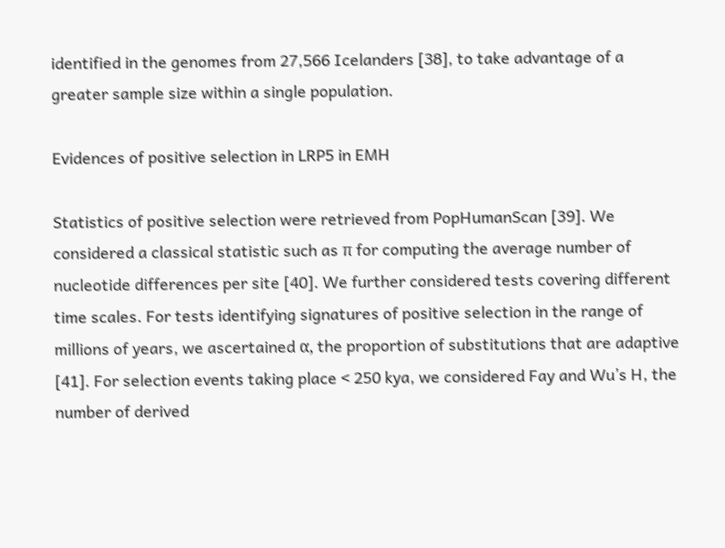identified in the genomes from 27,566 Icelanders [38], to take advantage of a greater sample size within a single population.

Evidences of positive selection in LRP5 in EMH

Statistics of positive selection were retrieved from PopHumanScan [39]. We considered a classical statistic such as π for computing the average number of nucleotide differences per site [40]. We further considered tests covering different time scales. For tests identifying signatures of positive selection in the range of millions of years, we ascertained α, the proportion of substitutions that are adaptive [41]. For selection events taking place < 250 kya, we considered Fay and Wu’s H, the number of derived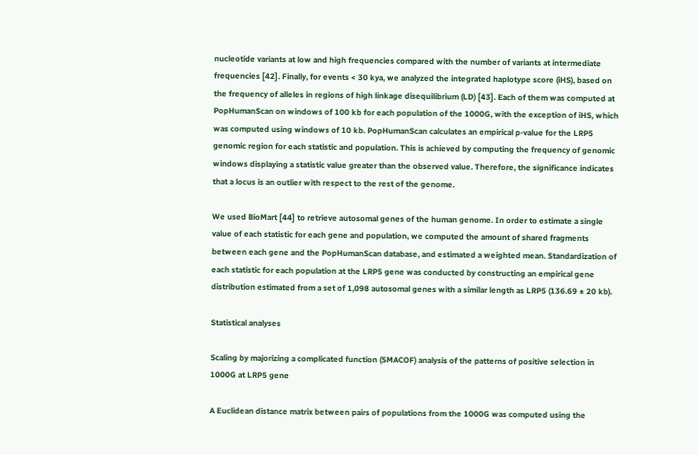nucleotide variants at low and high frequencies compared with the number of variants at intermediate frequencies [42]. Finally, for events < 30 kya, we analyzed the integrated haplotype score (iHS), based on the frequency of alleles in regions of high linkage disequilibrium (LD) [43]. Each of them was computed at PopHumanScan on windows of 100 kb for each population of the 1000G, with the exception of iHS, which was computed using windows of 10 kb. PopHumanScan calculates an empirical p-value for the LRP5 genomic region for each statistic and population. This is achieved by computing the frequency of genomic windows displaying a statistic value greater than the observed value. Therefore, the significance indicates that a locus is an outlier with respect to the rest of the genome.

We used BioMart [44] to retrieve autosomal genes of the human genome. In order to estimate a single value of each statistic for each gene and population, we computed the amount of shared fragments between each gene and the PopHumanScan database, and estimated a weighted mean. Standardization of each statistic for each population at the LRP5 gene was conducted by constructing an empirical gene distribution estimated from a set of 1,098 autosomal genes with a similar length as LRP5 (136.69 ± 20 kb).

Statistical analyses

Scaling by majorizing a complicated function (SMACOF) analysis of the patterns of positive selection in 1000G at LRP5 gene

A Euclidean distance matrix between pairs of populations from the 1000G was computed using the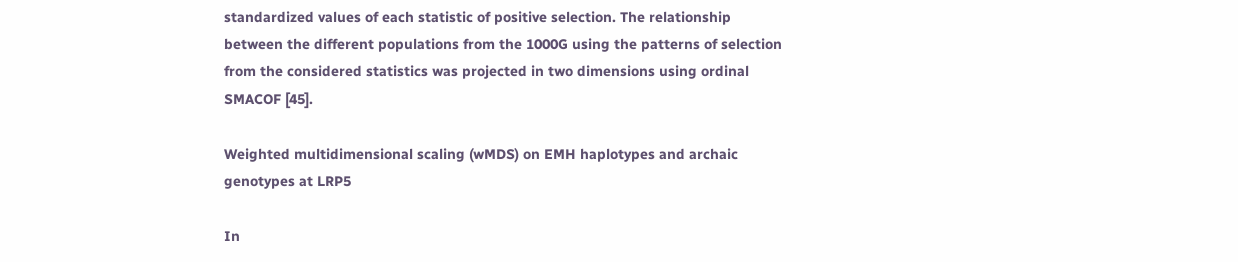standardized values of each statistic of positive selection. The relationship between the different populations from the 1000G using the patterns of selection from the considered statistics was projected in two dimensions using ordinal SMACOF [45].

Weighted multidimensional scaling (wMDS) on EMH haplotypes and archaic genotypes at LRP5

In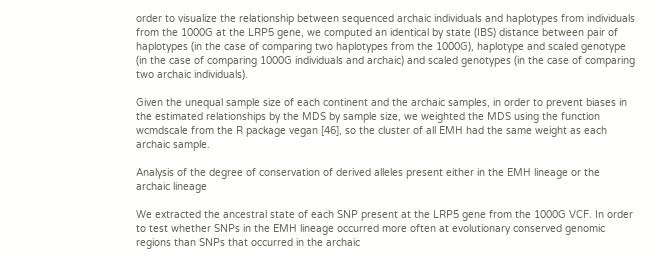order to visualize the relationship between sequenced archaic individuals and haplotypes from individuals from the 1000G at the LRP5 gene, we computed an identical by state (IBS) distance between pair of haplotypes (in the case of comparing two haplotypes from the 1000G), haplotype and scaled genotype (in the case of comparing 1000G individuals and archaic) and scaled genotypes (in the case of comparing two archaic individuals).

Given the unequal sample size of each continent and the archaic samples, in order to prevent biases in the estimated relationships by the MDS by sample size, we weighted the MDS using the function wcmdscale from the R package vegan [46], so the cluster of all EMH had the same weight as each archaic sample.

Analysis of the degree of conservation of derived alleles present either in the EMH lineage or the archaic lineage

We extracted the ancestral state of each SNP present at the LRP5 gene from the 1000G VCF. In order to test whether SNPs in the EMH lineage occurred more often at evolutionary conserved genomic regions than SNPs that occurred in the archaic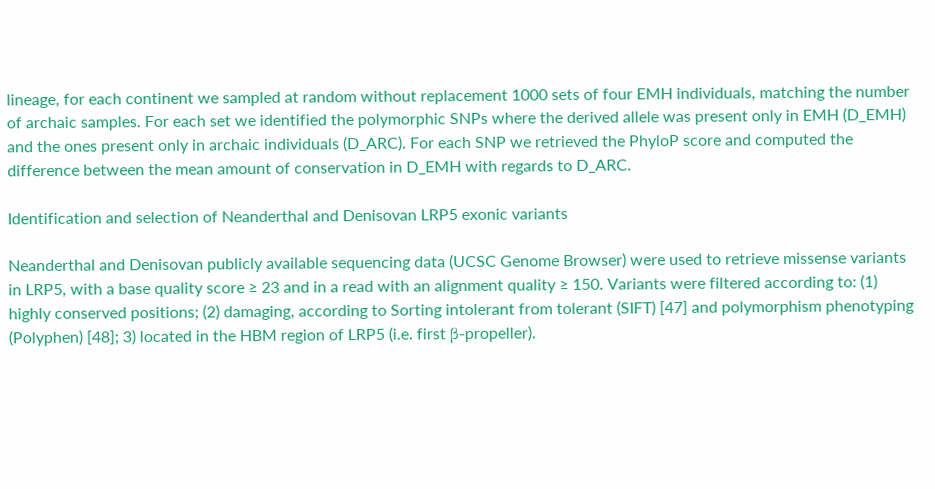lineage, for each continent we sampled at random without replacement 1000 sets of four EMH individuals, matching the number of archaic samples. For each set we identified the polymorphic SNPs where the derived allele was present only in EMH (D_EMH) and the ones present only in archaic individuals (D_ARC). For each SNP we retrieved the PhyloP score and computed the difference between the mean amount of conservation in D_EMH with regards to D_ARC.

Identification and selection of Neanderthal and Denisovan LRP5 exonic variants

Neanderthal and Denisovan publicly available sequencing data (UCSC Genome Browser) were used to retrieve missense variants in LRP5, with a base quality score ≥ 23 and in a read with an alignment quality ≥ 150. Variants were filtered according to: (1) highly conserved positions; (2) damaging, according to Sorting intolerant from tolerant (SIFT) [47] and polymorphism phenotyping (Polyphen) [48]; 3) located in the HBM region of LRP5 (i.e. first β-propeller).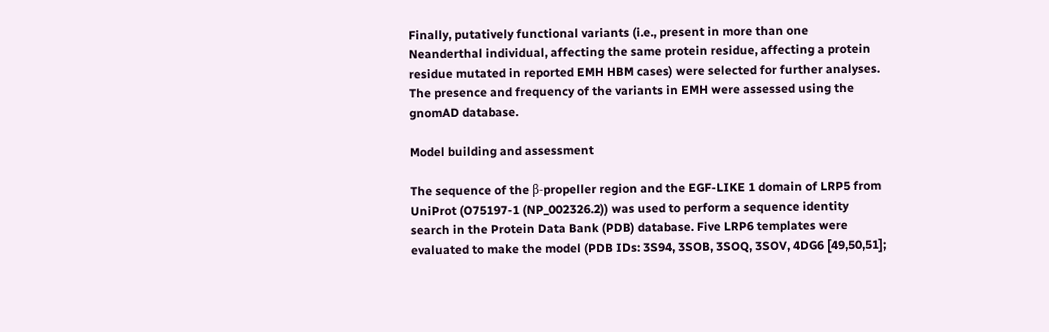Finally, putatively functional variants (i.e., present in more than one Neanderthal individual, affecting the same protein residue, affecting a protein residue mutated in reported EMH HBM cases) were selected for further analyses. The presence and frequency of the variants in EMH were assessed using the gnomAD database.

Model building and assessment

The sequence of the β-propeller region and the EGF-LIKE 1 domain of LRP5 from UniProt (O75197-1 (NP_002326.2)) was used to perform a sequence identity search in the Protein Data Bank (PDB) database. Five LRP6 templates were evaluated to make the model (PDB IDs: 3S94, 3SOB, 3SOQ, 3SOV, 4DG6 [49,50,51];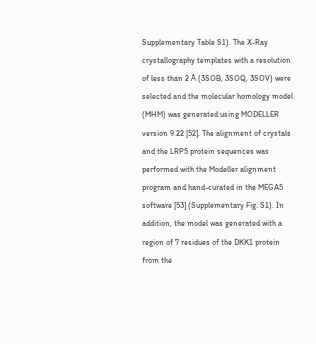Supplementary Table S1). The X-Ray crystallography templates with a resolution of less than 2 Å (3SOB, 3SOQ, 3SOV) were selected and the molecular homology model (MHM) was generated using MODELLER version 9.22 [52]. The alignment of crystals and the LRP5 protein sequences was performed with the Modeller alignment program and hand-curated in the MEGA5 software [53] (Supplementary Fig. S1). In addition, the model was generated with a region of 7 residues of the DKK1 protein from the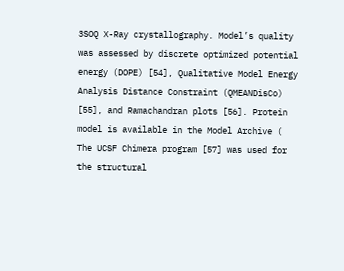3SOQ X-Ray crystallography. Model’s quality was assessed by discrete optimized potential energy (DOPE) [54], Qualitative Model Energy Analysis Distance Constraint (QMEANDisCo) [55], and Ramachandran plots [56]. Protein model is available in the Model Archive ( The UCSF Chimera program [57] was used for the structural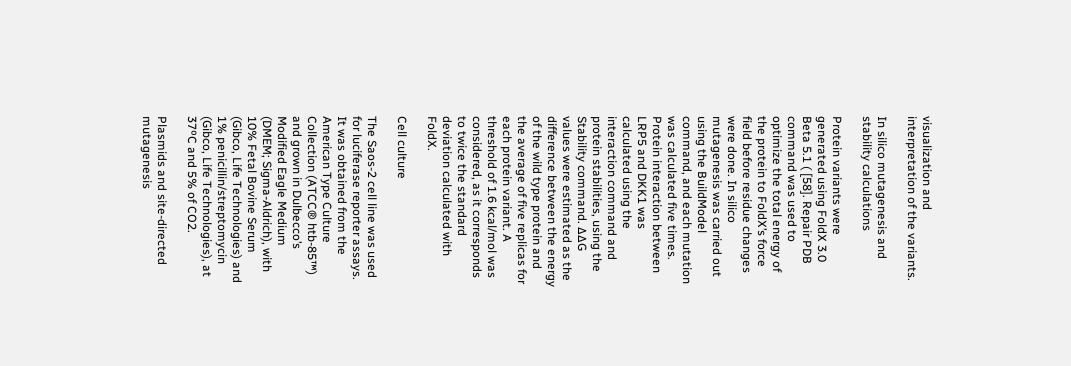visualization and interpretation of the variants.

In silico mutagenesis and stability calculations

Protein variants were generated using FoldX 3.0 Beta 5.1 ( [58]. Repair PDB command was used to optimize the total energy of the protein to FoldX’s force field before residue changes were done. In silico mutagenesis was carried out using the BuildModel command, and each mutation was calculated five times. Protein interaction between LRP5 and DKK1 was calculated using the interaction command and protein stabilities, using the Stability command. ∆∆G values were estimated as the difference between the energy of the wild type protein and the average of five replicas for each protein variant. A threshold of 1.6 kcal/mol was considered, as it corresponds to twice the standard deviation calculated with FoldX.

Cell culture

The Saos-2 cell line was used for luciferase reporter assays. It was obtained from the American Type Culture Collection (ATCC® htb-85™) and grown in Dulbecco’s Modified Eagle Medium (DMEM; Sigma-Aldrich), with 10% Fetal Bovine Serum (Gibco, Life Technologies) and 1% penicillin/streptomycin (Gibco, Life Technologies), at 37ºC and 5% of CO2.

Plasmids and site-directed mutagenesis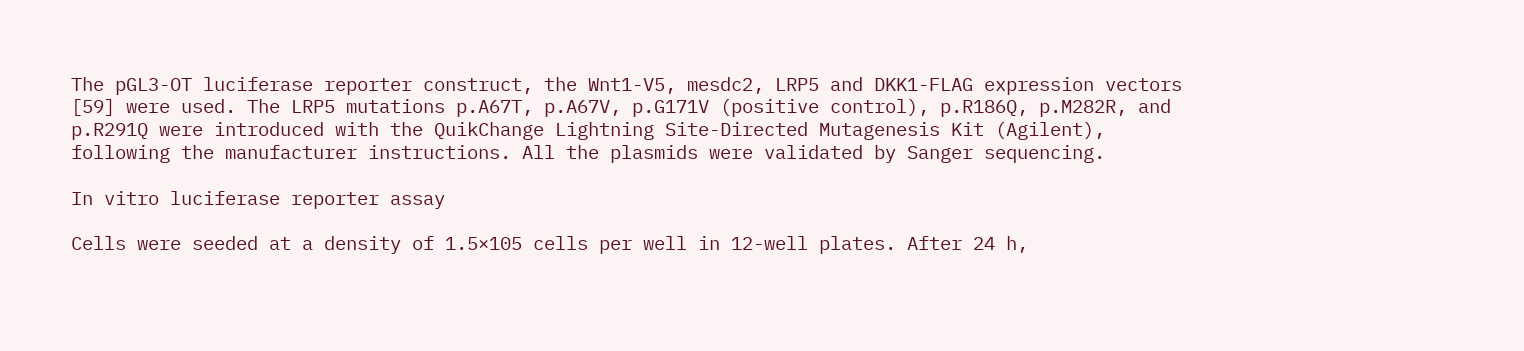The pGL3-OT luciferase reporter construct, the Wnt1-V5, mesdc2, LRP5 and DKK1-FLAG expression vectors [59] were used. The LRP5 mutations p.A67T, p.A67V, p.G171V (positive control), p.R186Q, p.M282R, and p.R291Q were introduced with the QuikChange Lightning Site-Directed Mutagenesis Kit (Agilent), following the manufacturer instructions. All the plasmids were validated by Sanger sequencing.

In vitro luciferase reporter assay

Cells were seeded at a density of 1.5×105 cells per well in 12-well plates. After 24 h,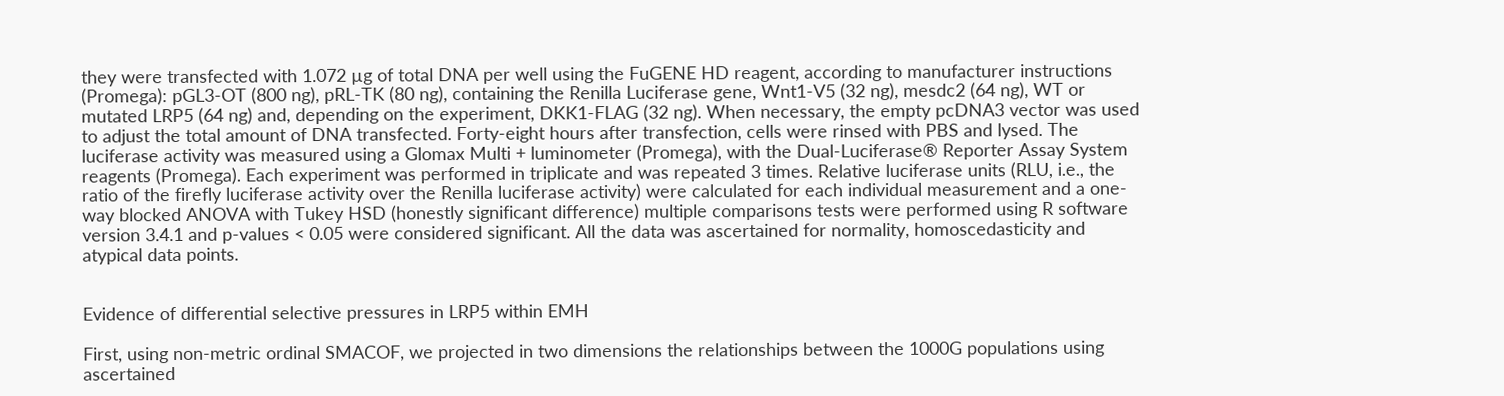they were transfected with 1.072 µg of total DNA per well using the FuGENE HD reagent, according to manufacturer instructions (Promega): pGL3-OT (800 ng), pRL-TK (80 ng), containing the Renilla Luciferase gene, Wnt1-V5 (32 ng), mesdc2 (64 ng), WT or mutated LRP5 (64 ng) and, depending on the experiment, DKK1-FLAG (32 ng). When necessary, the empty pcDNA3 vector was used to adjust the total amount of DNA transfected. Forty-eight hours after transfection, cells were rinsed with PBS and lysed. The luciferase activity was measured using a Glomax Multi + luminometer (Promega), with the Dual-Luciferase® Reporter Assay System reagents (Promega). Each experiment was performed in triplicate and was repeated 3 times. Relative luciferase units (RLU, i.e., the ratio of the firefly luciferase activity over the Renilla luciferase activity) were calculated for each individual measurement and a one-way blocked ANOVA with Tukey HSD (honestly significant difference) multiple comparisons tests were performed using R software version 3.4.1 and p-values < 0.05 were considered significant. All the data was ascertained for normality, homoscedasticity and atypical data points.


Evidence of differential selective pressures in LRP5 within EMH

First, using non-metric ordinal SMACOF, we projected in two dimensions the relationships between the 1000G populations using ascertained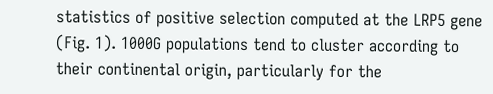statistics of positive selection computed at the LRP5 gene (Fig. 1). 1000G populations tend to cluster according to their continental origin, particularly for the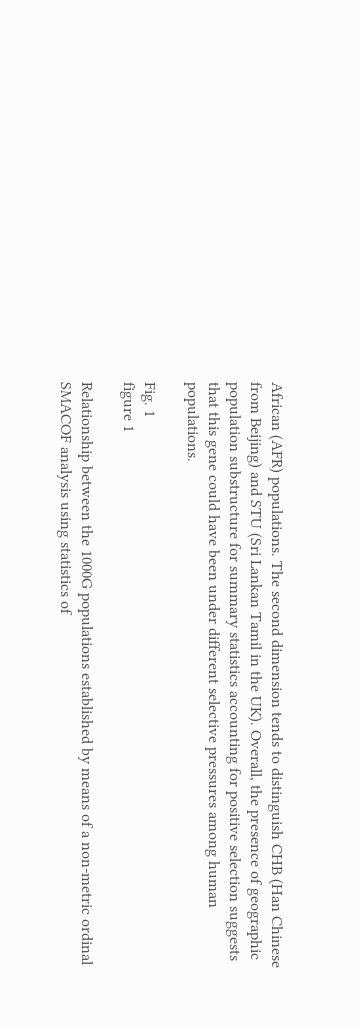African (AFR) populations. The second dimension tends to distinguish CHB (Han Chinese from Beijing) and STU (Sri Lankan Tamil in the UK). Overall, the presence of geographic population substructure for summary statistics accounting for positive selection suggests that this gene could have been under different selective pressures among human populations.

Fig. 1
figure 1

Relationship between the 1000G populations established by means of a non-metric ordinal SMACOF analysis using statistics of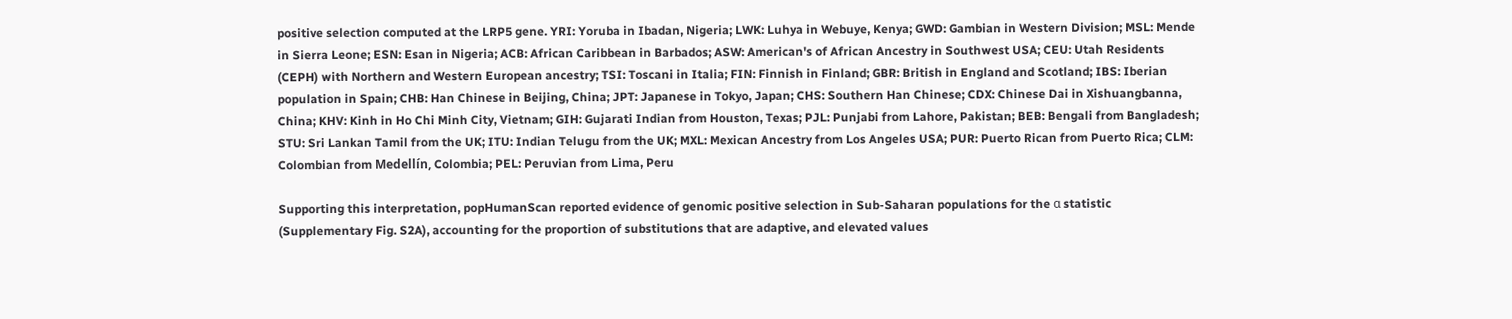positive selection computed at the LRP5 gene. YRI: Yoruba in Ibadan, Nigeria; LWK: Luhya in Webuye, Kenya; GWD: Gambian in Western Division; MSL: Mende in Sierra Leone; ESN: Esan in Nigeria; ACB: African Caribbean in Barbados; ASW: American's of African Ancestry in Southwest USA; CEU: Utah Residents (CEPH) with Northern and Western European ancestry; TSI: Toscani in Italia; FIN: Finnish in Finland; GBR: British in England and Scotland; IBS: Iberian population in Spain; CHB: Han Chinese in Beijing, China; JPT: Japanese in Tokyo, Japan; CHS: Southern Han Chinese; CDX: Chinese Dai in Xishuangbanna, China; KHV: Kinh in Ho Chi Minh City, Vietnam; GIH: Gujarati Indian from Houston, Texas; PJL: Punjabi from Lahore, Pakistan; BEB: Bengali from Bangladesh; STU: Sri Lankan Tamil from the UK; ITU: Indian Telugu from the UK; MXL: Mexican Ancestry from Los Angeles USA; PUR: Puerto Rican from Puerto Rica; CLM: Colombian from Medellín, Colombia; PEL: Peruvian from Lima, Peru

Supporting this interpretation, popHumanScan reported evidence of genomic positive selection in Sub-Saharan populations for the α statistic (Supplementary Fig. S2A), accounting for the proportion of substitutions that are adaptive, and elevated values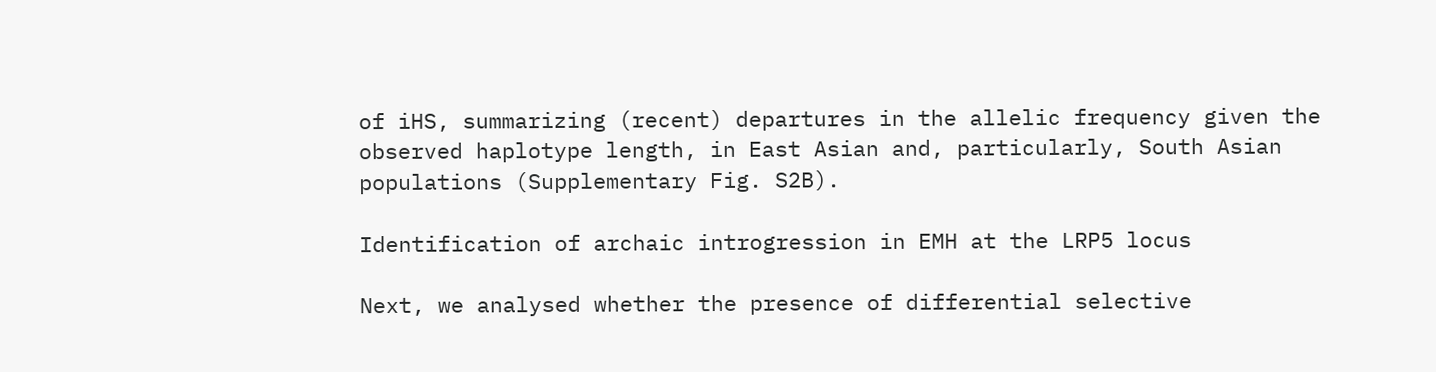of iHS, summarizing (recent) departures in the allelic frequency given the observed haplotype length, in East Asian and, particularly, South Asian populations (Supplementary Fig. S2B).

Identification of archaic introgression in EMH at the LRP5 locus

Next, we analysed whether the presence of differential selective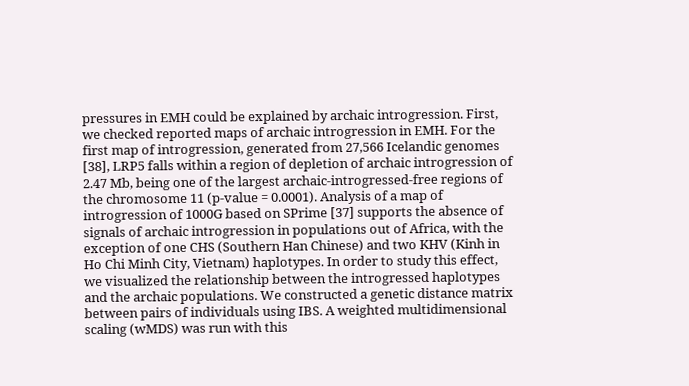pressures in EMH could be explained by archaic introgression. First, we checked reported maps of archaic introgression in EMH. For the first map of introgression, generated from 27,566 Icelandic genomes [38], LRP5 falls within a region of depletion of archaic introgression of 2.47 Mb, being one of the largest archaic-introgressed-free regions of the chromosome 11 (p-value = 0.0001). Analysis of a map of introgression of 1000G based on SPrime [37] supports the absence of signals of archaic introgression in populations out of Africa, with the exception of one CHS (Southern Han Chinese) and two KHV (Kinh in Ho Chi Minh City, Vietnam) haplotypes. In order to study this effect, we visualized the relationship between the introgressed haplotypes and the archaic populations. We constructed a genetic distance matrix between pairs of individuals using IBS. A weighted multidimensional scaling (wMDS) was run with this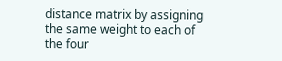distance matrix by assigning the same weight to each of the four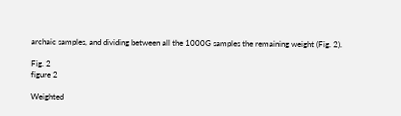archaic samples, and dividing between all the 1000G samples the remaining weight (Fig. 2).

Fig. 2
figure 2

Weighted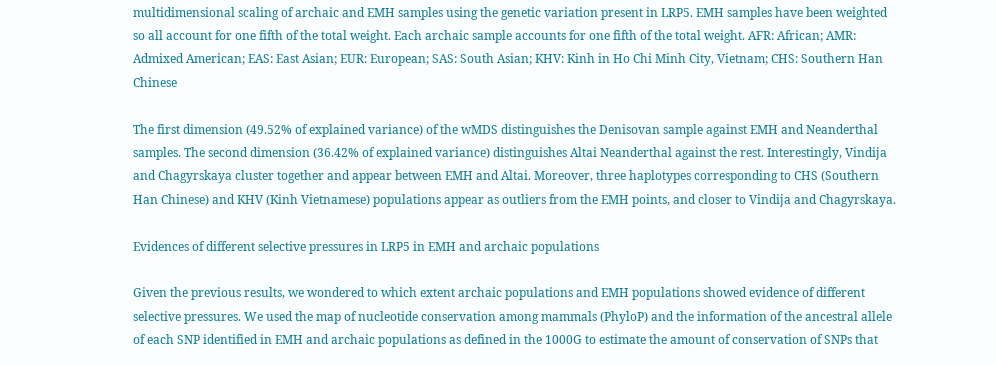multidimensional scaling of archaic and EMH samples using the genetic variation present in LRP5. EMH samples have been weighted so all account for one fifth of the total weight. Each archaic sample accounts for one fifth of the total weight. AFR: African; AMR: Admixed American; EAS: East Asian; EUR: European; SAS: South Asian; KHV: Kinh in Ho Chi Minh City, Vietnam; CHS: Southern Han Chinese

The first dimension (49.52% of explained variance) of the wMDS distinguishes the Denisovan sample against EMH and Neanderthal samples. The second dimension (36.42% of explained variance) distinguishes Altai Neanderthal against the rest. Interestingly, Vindija and Chagyrskaya cluster together and appear between EMH and Altai. Moreover, three haplotypes corresponding to CHS (Southern Han Chinese) and KHV (Kinh Vietnamese) populations appear as outliers from the EMH points, and closer to Vindija and Chagyrskaya.

Evidences of different selective pressures in LRP5 in EMH and archaic populations

Given the previous results, we wondered to which extent archaic populations and EMH populations showed evidence of different selective pressures. We used the map of nucleotide conservation among mammals (PhyloP) and the information of the ancestral allele of each SNP identified in EMH and archaic populations as defined in the 1000G to estimate the amount of conservation of SNPs that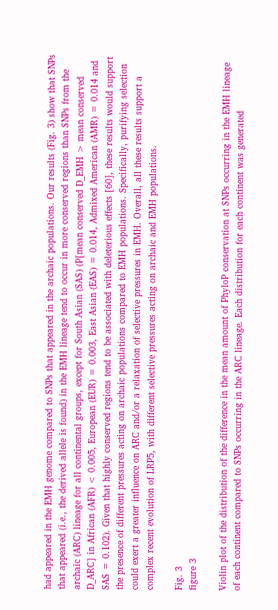had appeared in the EMH genome compared to SNPs that appeared in the archaic populations. Our results (Fig. 3) show that SNPs that appeared (i.e., the derived allele is found) in the EMH lineage tend to occur in more conserved regions than SNPs from the archaic (ARC) lineage for all continental groups, except for South Asian (SAS) (P[mean conserved D_EMH > mean conserved D_ARC] in African (AFR) < 0.005, European (EUR) = 0.003, East Asian (EAS) = 0.014, Admixed American (AMR) = 0.014 and SAS = 0.102). Given that highly conserved regions tend to be associated with deleterious effects [60], these results would support the presence of different pressures acting on archaic populations compared to EMH populations. Specifically, purifying selection could exert a greater influence on ARC and/or a relaxation of selective pressures in EMH. Overall, all these results support a complex recent evolution of LRP5, with different selective pressures acting on archaic and EMH populations.

Fig. 3
figure 3

Violin plot of the distribution of the difference in the mean amount of PhyloP conservation at SNPs occurring in the EMH lineage of each continent compared to SNPs occurring in the ARC lineage. Each distribution for each continent was generated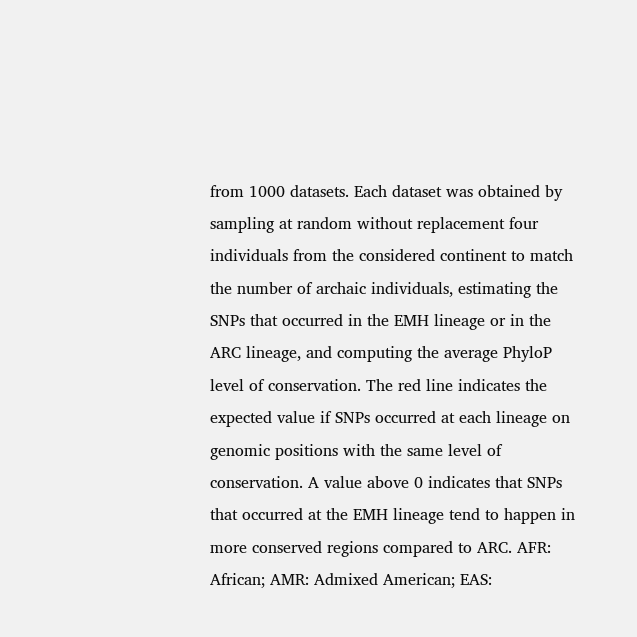from 1000 datasets. Each dataset was obtained by sampling at random without replacement four individuals from the considered continent to match the number of archaic individuals, estimating the SNPs that occurred in the EMH lineage or in the ARC lineage, and computing the average PhyloP level of conservation. The red line indicates the expected value if SNPs occurred at each lineage on genomic positions with the same level of conservation. A value above 0 indicates that SNPs that occurred at the EMH lineage tend to happen in more conserved regions compared to ARC. AFR: African; AMR: Admixed American; EAS: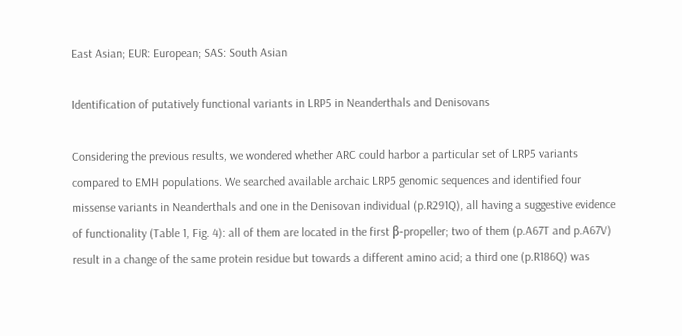East Asian; EUR: European; SAS: South Asian

Identification of putatively functional variants in LRP5 in Neanderthals and Denisovans

Considering the previous results, we wondered whether ARC could harbor a particular set of LRP5 variants compared to EMH populations. We searched available archaic LRP5 genomic sequences and identified four missense variants in Neanderthals and one in the Denisovan individual (p.R291Q), all having a suggestive evidence of functionality (Table 1, Fig. 4): all of them are located in the first β-propeller; two of them (p.A67T and p.A67V) result in a change of the same protein residue but towards a different amino acid; a third one (p.R186Q) was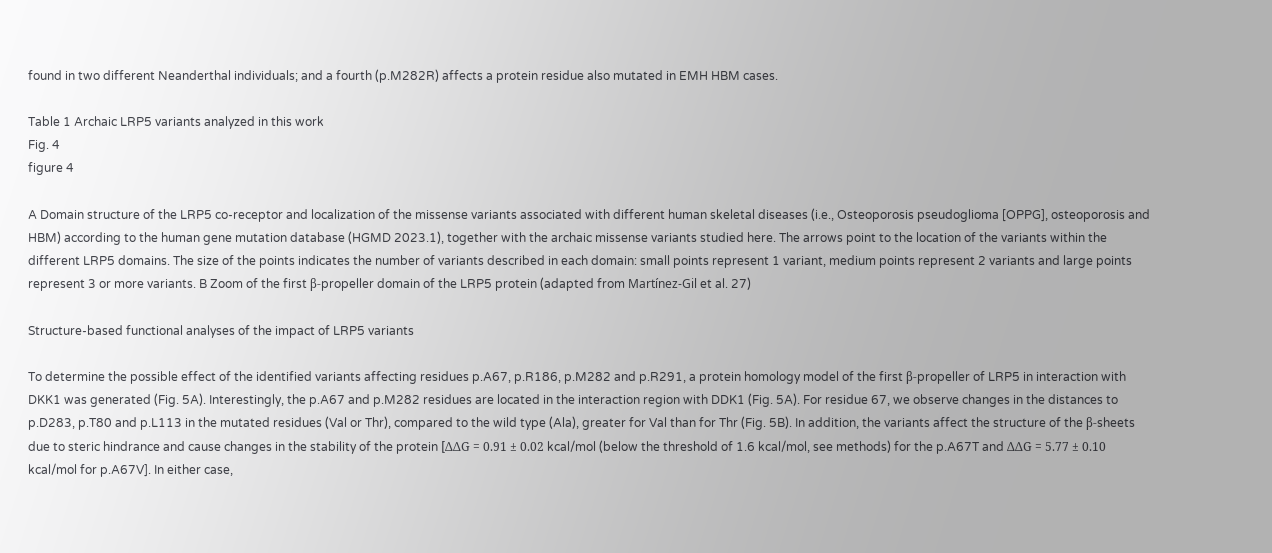found in two different Neanderthal individuals; and a fourth (p.M282R) affects a protein residue also mutated in EMH HBM cases.

Table 1 Archaic LRP5 variants analyzed in this work
Fig. 4
figure 4

A Domain structure of the LRP5 co-receptor and localization of the missense variants associated with different human skeletal diseases (i.e., Osteoporosis pseudoglioma [OPPG], osteoporosis and HBM) according to the human gene mutation database (HGMD 2023.1), together with the archaic missense variants studied here. The arrows point to the location of the variants within the different LRP5 domains. The size of the points indicates the number of variants described in each domain: small points represent 1 variant, medium points represent 2 variants and large points represent 3 or more variants. B Zoom of the first β-propeller domain of the LRP5 protein (adapted from Martínez-Gil et al. 27)

Structure-based functional analyses of the impact of LRP5 variants

To determine the possible effect of the identified variants affecting residues p.A67, p.R186, p.M282 and p.R291, a protein homology model of the first β-propeller of LRP5 in interaction with DKK1 was generated (Fig. 5A). Interestingly, the p.A67 and p.M282 residues are located in the interaction region with DDK1 (Fig. 5A). For residue 67, we observe changes in the distances to p.D283, p.T80 and p.L113 in the mutated residues (Val or Thr), compared to the wild type (Ala), greater for Val than for Thr (Fig. 5B). In addition, the variants affect the structure of the β-sheets due to steric hindrance and cause changes in the stability of the protein [ΔΔG = 0.91 ± 0.02 kcal/mol (below the threshold of 1.6 kcal/mol, see methods) for the p.A67T and ΔΔG = 5.77 ± 0.10 kcal/mol for p.A67V]. In either case,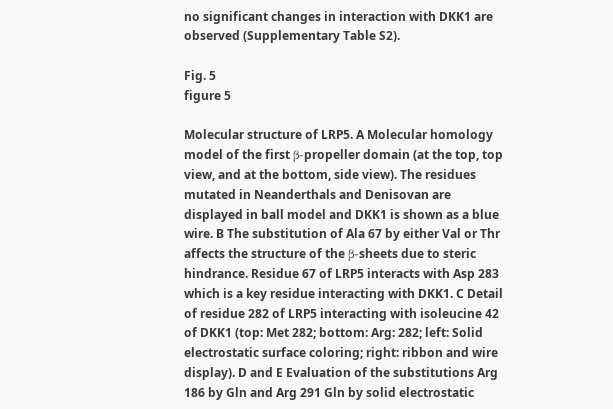no significant changes in interaction with DKK1 are observed (Supplementary Table S2).

Fig. 5
figure 5

Molecular structure of LRP5. A Molecular homology model of the first β-propeller domain (at the top, top view, and at the bottom, side view). The residues mutated in Neanderthals and Denisovan are displayed in ball model and DKK1 is shown as a blue wire. B The substitution of Ala 67 by either Val or Thr affects the structure of the β-sheets due to steric hindrance. Residue 67 of LRP5 interacts with Asp 283 which is a key residue interacting with DKK1. C Detail of residue 282 of LRP5 interacting with isoleucine 42 of DKK1 (top: Met 282; bottom: Arg: 282; left: Solid electrostatic surface coloring; right: ribbon and wire display). D and E Evaluation of the substitutions Arg 186 by Gln and Arg 291 Gln by solid electrostatic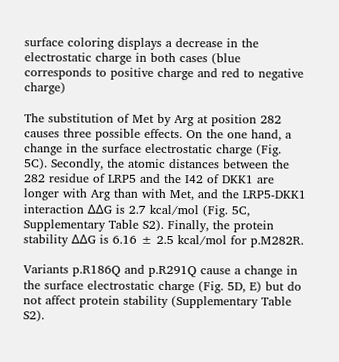surface coloring displays a decrease in the electrostatic charge in both cases (blue corresponds to positive charge and red to negative charge)

The substitution of Met by Arg at position 282 causes three possible effects. On the one hand, a change in the surface electrostatic charge (Fig. 5C). Secondly, the atomic distances between the 282 residue of LRP5 and the I42 of DKK1 are longer with Arg than with Met, and the LRP5-DKK1 interaction ΔΔG is 2.7 kcal/mol (Fig. 5C, Supplementary Table S2). Finally, the protein stability ΔΔG is 6.16 ± 2.5 kcal/mol for p.M282R.

Variants p.R186Q and p.R291Q cause a change in the surface electrostatic charge (Fig. 5D, E) but do not affect protein stability (Supplementary Table S2).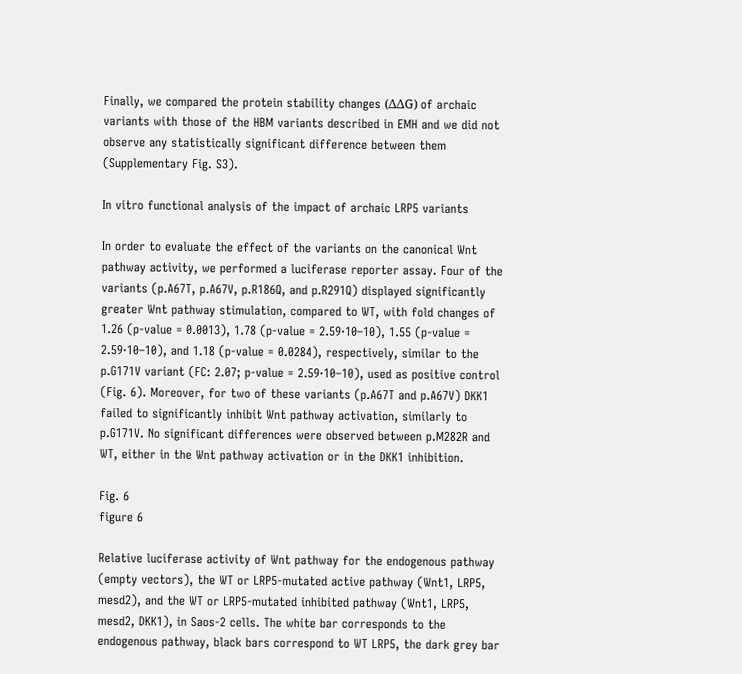Finally, we compared the protein stability changes (ΔΔG) of archaic variants with those of the HBM variants described in EMH and we did not observe any statistically significant difference between them (Supplementary Fig. S3).

In vitro functional analysis of the impact of archaic LRP5 variants

In order to evaluate the effect of the variants on the canonical Wnt pathway activity, we performed a luciferase reporter assay. Four of the variants (p.A67T, p.A67V, p.R186Q, and p.R291Q) displayed significantly greater Wnt pathway stimulation, compared to WT, with fold changes of 1.26 (p-value = 0.0013), 1.78 (p-value = 2.59·10–10), 1.55 (p-value = 2.59·10–10), and 1.18 (p-value = 0.0284), respectively, similar to the p.G171V variant (FC: 2.07; p-value = 2.59·10–10), used as positive control (Fig. 6). Moreover, for two of these variants (p.A67T and p.A67V) DKK1 failed to significantly inhibit Wnt pathway activation, similarly to p.G171V. No significant differences were observed between p.M282R and WT, either in the Wnt pathway activation or in the DKK1 inhibition.

Fig. 6
figure 6

Relative luciferase activity of Wnt pathway for the endogenous pathway (empty vectors), the WT or LRP5-mutated active pathway (Wnt1, LRP5, mesd2), and the WT or LRP5-mutated inhibited pathway (Wnt1, LRP5, mesd2, DKK1), in Saos-2 cells. The white bar corresponds to the endogenous pathway, black bars correspond to WT LRP5, the dark grey bar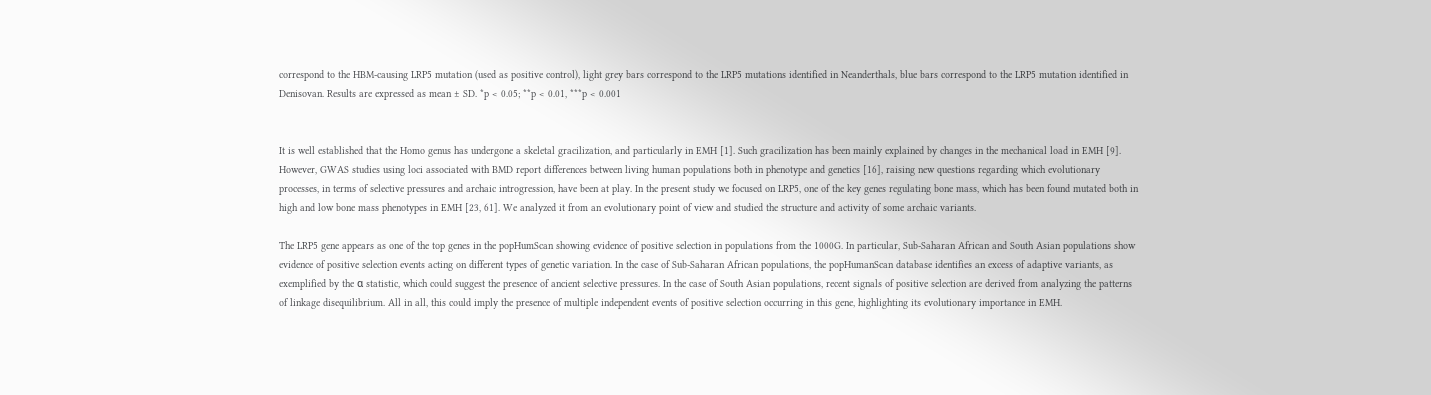correspond to the HBM-causing LRP5 mutation (used as positive control), light grey bars correspond to the LRP5 mutations identified in Neanderthals, blue bars correspond to the LRP5 mutation identified in Denisovan. Results are expressed as mean ± SD. *p < 0.05; **p < 0.01, ***p < 0.001


It is well established that the Homo genus has undergone a skeletal gracilization, and particularly in EMH [1]. Such gracilization has been mainly explained by changes in the mechanical load in EMH [9]. However, GWAS studies using loci associated with BMD report differences between living human populations both in phenotype and genetics [16], raising new questions regarding which evolutionary processes, in terms of selective pressures and archaic introgression, have been at play. In the present study we focused on LRP5, one of the key genes regulating bone mass, which has been found mutated both in high and low bone mass phenotypes in EMH [23, 61]. We analyzed it from an evolutionary point of view and studied the structure and activity of some archaic variants.

The LRP5 gene appears as one of the top genes in the popHumScan showing evidence of positive selection in populations from the 1000G. In particular, Sub-Saharan African and South Asian populations show evidence of positive selection events acting on different types of genetic variation. In the case of Sub-Saharan African populations, the popHumanScan database identifies an excess of adaptive variants, as exemplified by the α statistic, which could suggest the presence of ancient selective pressures. In the case of South Asian populations, recent signals of positive selection are derived from analyzing the patterns of linkage disequilibrium. All in all, this could imply the presence of multiple independent events of positive selection occurring in this gene, highlighting its evolutionary importance in EMH.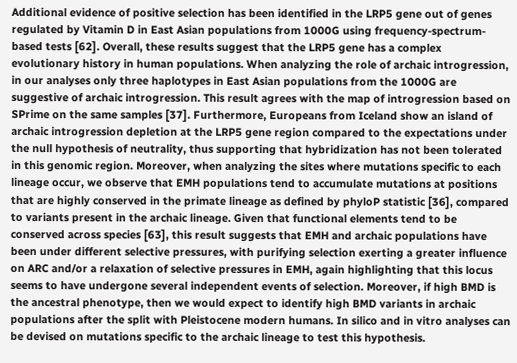Additional evidence of positive selection has been identified in the LRP5 gene out of genes regulated by Vitamin D in East Asian populations from 1000G using frequency-spectrum-based tests [62]. Overall, these results suggest that the LRP5 gene has a complex evolutionary history in human populations. When analyzing the role of archaic introgression, in our analyses only three haplotypes in East Asian populations from the 1000G are suggestive of archaic introgression. This result agrees with the map of introgression based on SPrime on the same samples [37]. Furthermore, Europeans from Iceland show an island of archaic introgression depletion at the LRP5 gene region compared to the expectations under the null hypothesis of neutrality, thus supporting that hybridization has not been tolerated in this genomic region. Moreover, when analyzing the sites where mutations specific to each lineage occur, we observe that EMH populations tend to accumulate mutations at positions that are highly conserved in the primate lineage as defined by phyloP statistic [36], compared to variants present in the archaic lineage. Given that functional elements tend to be conserved across species [63], this result suggests that EMH and archaic populations have been under different selective pressures, with purifying selection exerting a greater influence on ARC and/or a relaxation of selective pressures in EMH, again highlighting that this locus seems to have undergone several independent events of selection. Moreover, if high BMD is the ancestral phenotype, then we would expect to identify high BMD variants in archaic populations after the split with Pleistocene modern humans. In silico and in vitro analyses can be devised on mutations specific to the archaic lineage to test this hypothesis.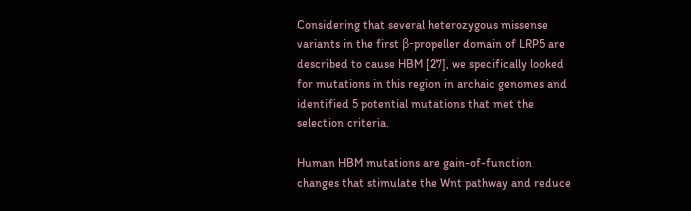Considering that several heterozygous missense variants in the first β-propeller domain of LRP5 are described to cause HBM [27], we specifically looked for mutations in this region in archaic genomes and identified 5 potential mutations that met the selection criteria.

Human HBM mutations are gain-of-function changes that stimulate the Wnt pathway and reduce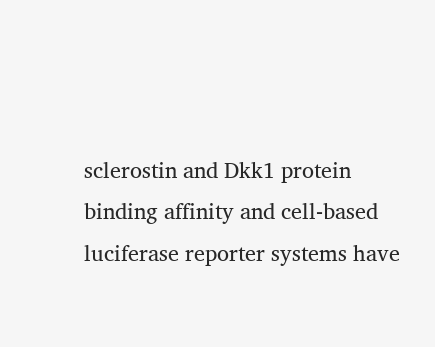sclerostin and Dkk1 protein binding affinity and cell-based luciferase reporter systems have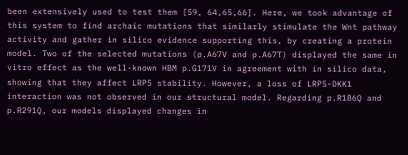been extensively used to test them [59, 64,65,66]. Here, we took advantage of this system to find archaic mutations that similarly stimulate the Wnt pathway activity and gather in silico evidence supporting this, by creating a protein model. Two of the selected mutations (p.A67V and p.A67T) displayed the same in vitro effect as the well-known HBM p.G171V in agreement with in silico data, showing that they affect LRP5 stability. However, a loss of LRP5-DKK1 interaction was not observed in our structural model. Regarding p.R186Q and p.R291Q, our models displayed changes in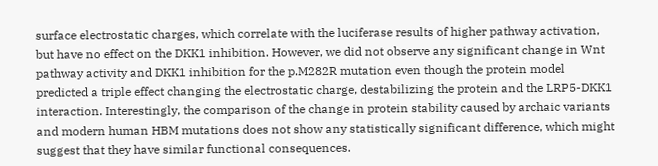surface electrostatic charges, which correlate with the luciferase results of higher pathway activation, but have no effect on the DKK1 inhibition. However, we did not observe any significant change in Wnt pathway activity and DKK1 inhibition for the p.M282R mutation even though the protein model predicted a triple effect changing the electrostatic charge, destabilizing the protein and the LRP5-DKK1 interaction. Interestingly, the comparison of the change in protein stability caused by archaic variants and modern human HBM mutations does not show any statistically significant difference, which might suggest that they have similar functional consequences.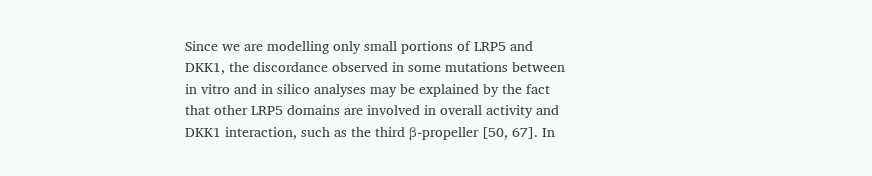Since we are modelling only small portions of LRP5 and DKK1, the discordance observed in some mutations between in vitro and in silico analyses may be explained by the fact that other LRP5 domains are involved in overall activity and DKK1 interaction, such as the third β-propeller [50, 67]. In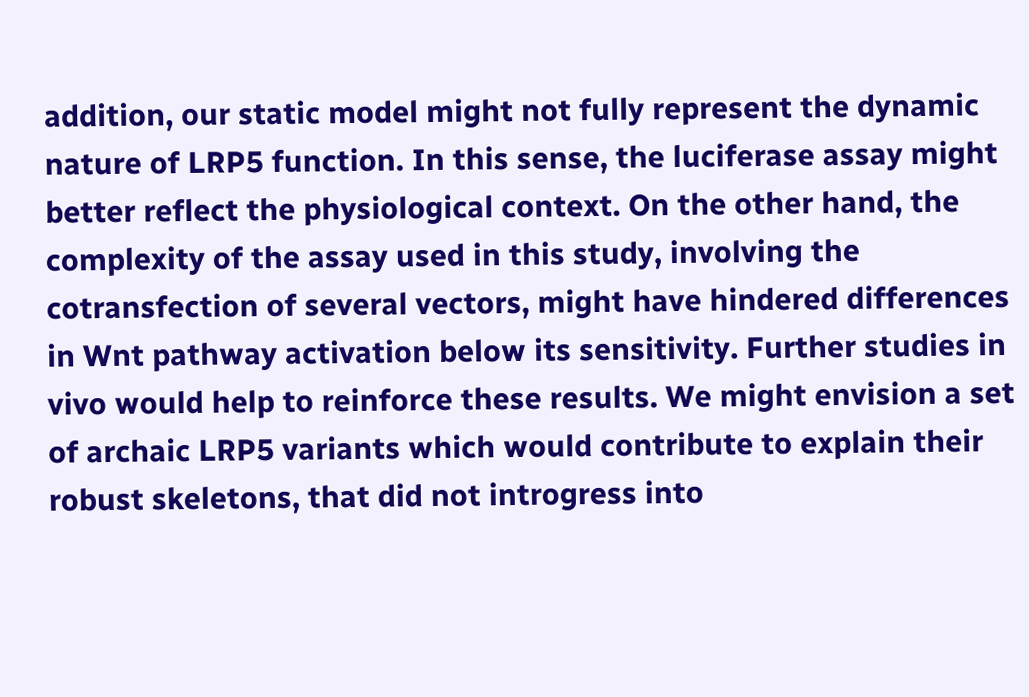addition, our static model might not fully represent the dynamic nature of LRP5 function. In this sense, the luciferase assay might better reflect the physiological context. On the other hand, the complexity of the assay used in this study, involving the cotransfection of several vectors, might have hindered differences in Wnt pathway activation below its sensitivity. Further studies in vivo would help to reinforce these results. We might envision a set of archaic LRP5 variants which would contribute to explain their robust skeletons, that did not introgress into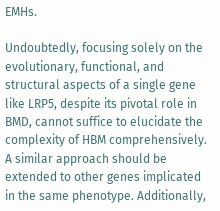EMHs.

Undoubtedly, focusing solely on the evolutionary, functional, and structural aspects of a single gene like LRP5, despite its pivotal role in BMD, cannot suffice to elucidate the complexity of HBM comprehensively. A similar approach should be extended to other genes implicated in the same phenotype. Additionally,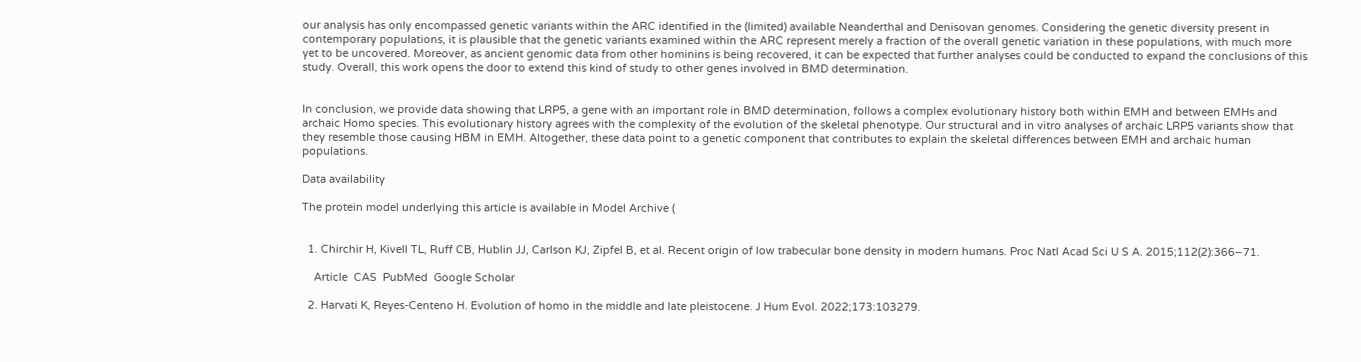our analysis has only encompassed genetic variants within the ARC identified in the (limited) available Neanderthal and Denisovan genomes. Considering the genetic diversity present in contemporary populations, it is plausible that the genetic variants examined within the ARC represent merely a fraction of the overall genetic variation in these populations, with much more yet to be uncovered. Moreover, as ancient genomic data from other hominins is being recovered, it can be expected that further analyses could be conducted to expand the conclusions of this study. Overall, this work opens the door to extend this kind of study to other genes involved in BMD determination.


In conclusion, we provide data showing that LRP5, a gene with an important role in BMD determination, follows a complex evolutionary history both within EMH and between EMHs and archaic Homo species. This evolutionary history agrees with the complexity of the evolution of the skeletal phenotype. Our structural and in vitro analyses of archaic LRP5 variants show that they resemble those causing HBM in EMH. Altogether, these data point to a genetic component that contributes to explain the skeletal differences between EMH and archaic human populations.

Data availability

The protein model underlying this article is available in Model Archive (


  1. Chirchir H, Kivell TL, Ruff CB, Hublin JJ, Carlson KJ, Zipfel B, et al. Recent origin of low trabecular bone density in modern humans. Proc Natl Acad Sci U S A. 2015;112(2):366–71.

    Article  CAS  PubMed  Google Scholar

  2. Harvati K, Reyes-Centeno H. Evolution of homo in the middle and late pleistocene. J Hum Evol. 2022;173:103279.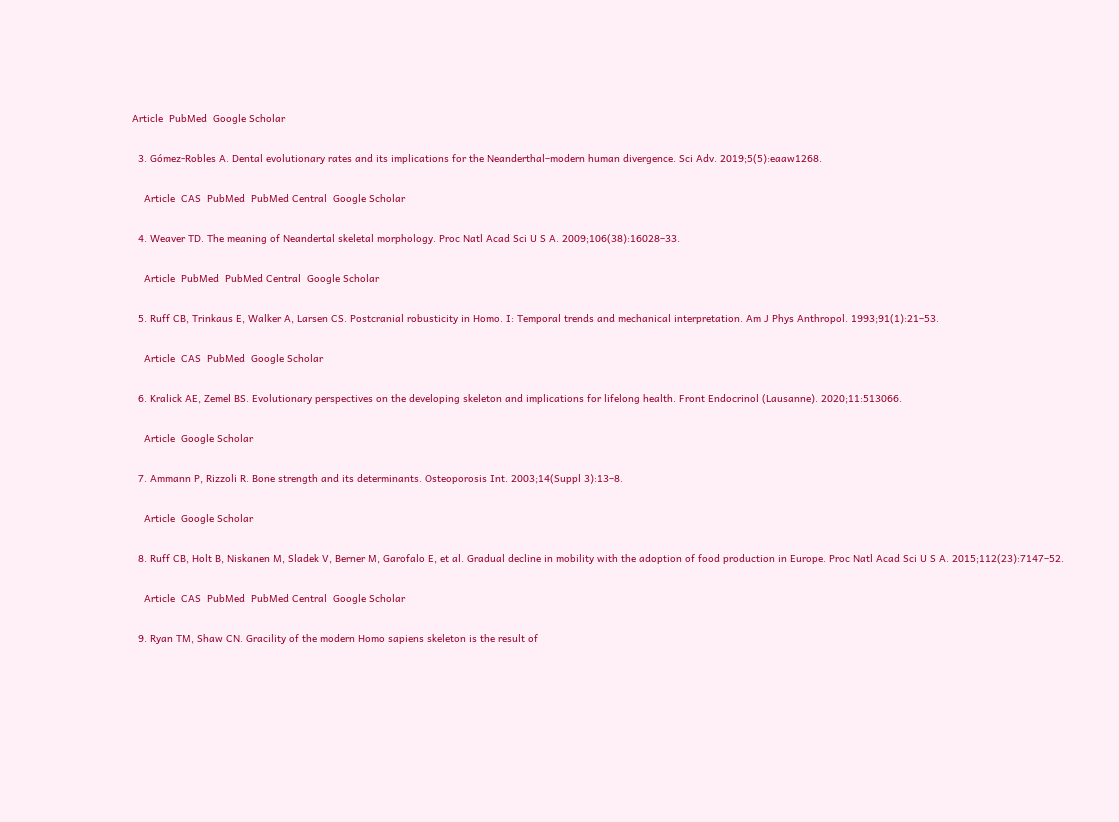Article  PubMed  Google Scholar

  3. Gómez-Robles A. Dental evolutionary rates and its implications for the Neanderthal–modern human divergence. Sci Adv. 2019;5(5):eaaw1268.

    Article  CAS  PubMed  PubMed Central  Google Scholar

  4. Weaver TD. The meaning of Neandertal skeletal morphology. Proc Natl Acad Sci U S A. 2009;106(38):16028–33.

    Article  PubMed  PubMed Central  Google Scholar

  5. Ruff CB, Trinkaus E, Walker A, Larsen CS. Postcranial robusticity in Homo. I: Temporal trends and mechanical interpretation. Am J Phys Anthropol. 1993;91(1):21–53.

    Article  CAS  PubMed  Google Scholar

  6. Kralick AE, Zemel BS. Evolutionary perspectives on the developing skeleton and implications for lifelong health. Front Endocrinol (Lausanne). 2020;11:513066.

    Article  Google Scholar

  7. Ammann P, Rizzoli R. Bone strength and its determinants. Osteoporosis Int. 2003;14(Suppl 3):13–8.

    Article  Google Scholar

  8. Ruff CB, Holt B, Niskanen M, Sladek V, Berner M, Garofalo E, et al. Gradual decline in mobility with the adoption of food production in Europe. Proc Natl Acad Sci U S A. 2015;112(23):7147–52.

    Article  CAS  PubMed  PubMed Central  Google Scholar

  9. Ryan TM, Shaw CN. Gracility of the modern Homo sapiens skeleton is the result of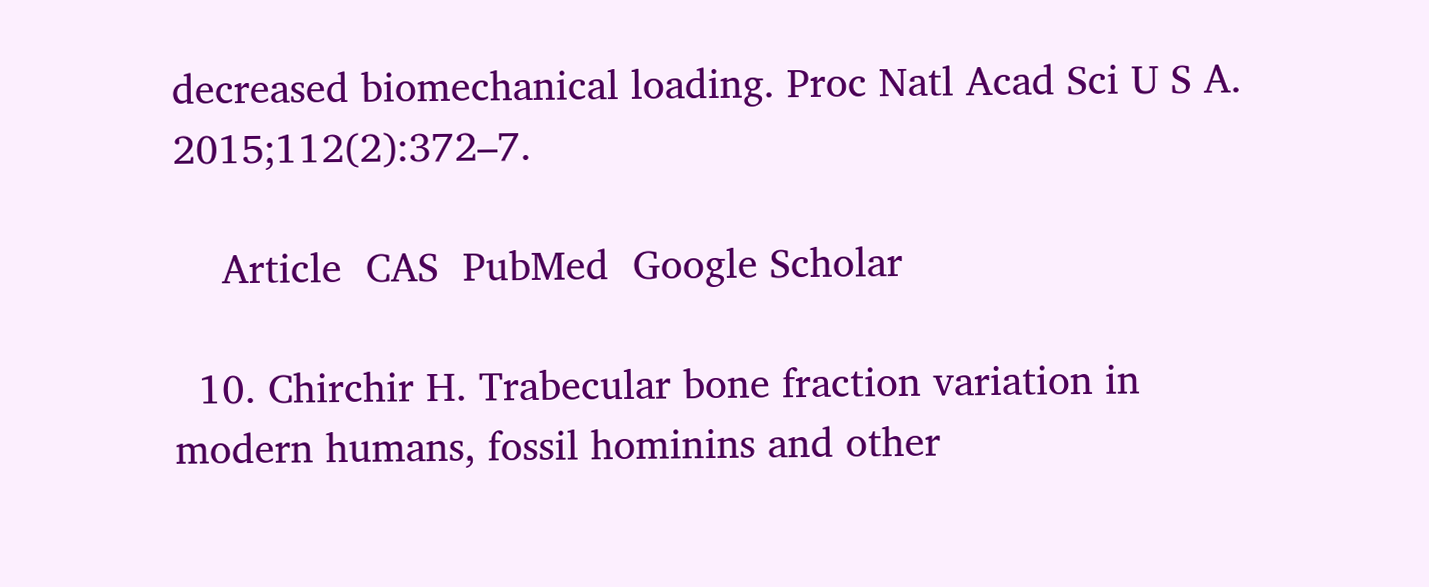decreased biomechanical loading. Proc Natl Acad Sci U S A. 2015;112(2):372–7.

    Article  CAS  PubMed  Google Scholar

  10. Chirchir H. Trabecular bone fraction variation in modern humans, fossil hominins and other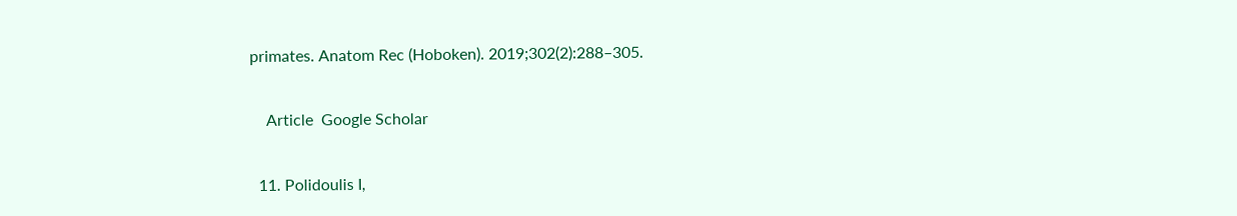primates. Anatom Rec (Hoboken). 2019;302(2):288–305.

    Article  Google Scholar

  11. Polidoulis I,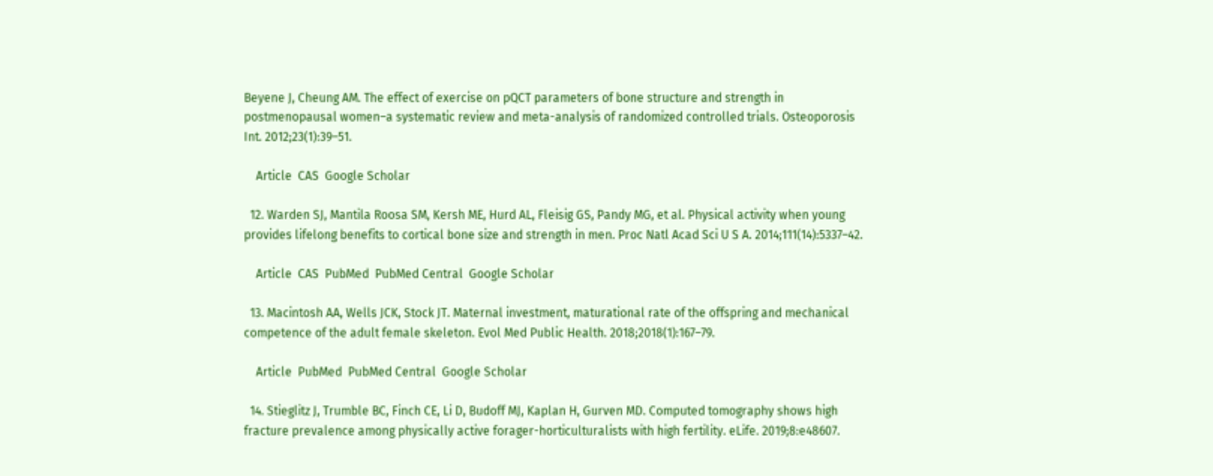Beyene J, Cheung AM. The effect of exercise on pQCT parameters of bone structure and strength in postmenopausal women–a systematic review and meta-analysis of randomized controlled trials. Osteoporosis Int. 2012;23(1):39–51.

    Article  CAS  Google Scholar

  12. Warden SJ, Mantila Roosa SM, Kersh ME, Hurd AL, Fleisig GS, Pandy MG, et al. Physical activity when young provides lifelong benefits to cortical bone size and strength in men. Proc Natl Acad Sci U S A. 2014;111(14):5337–42.

    Article  CAS  PubMed  PubMed Central  Google Scholar

  13. Macintosh AA, Wells JCK, Stock JT. Maternal investment, maturational rate of the offspring and mechanical competence of the adult female skeleton. Evol Med Public Health. 2018;2018(1):167–79.

    Article  PubMed  PubMed Central  Google Scholar

  14. Stieglitz J, Trumble BC, Finch CE, Li D, Budoff MJ, Kaplan H, Gurven MD. Computed tomography shows high fracture prevalence among physically active forager-horticulturalists with high fertility. eLife. 2019;8:e48607.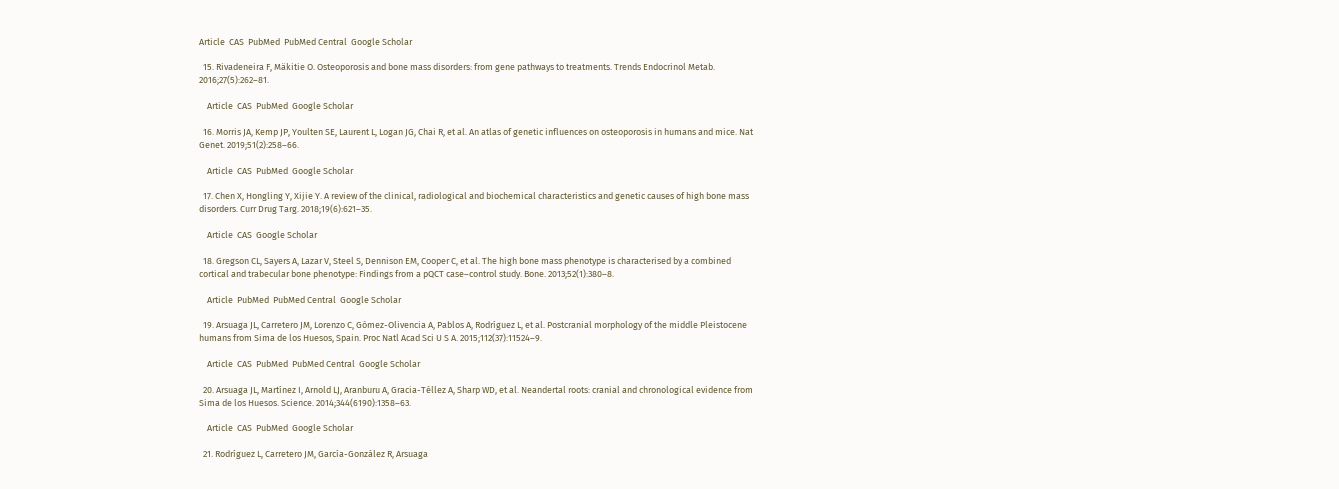Article  CAS  PubMed  PubMed Central  Google Scholar

  15. Rivadeneira F, Mäkitie O. Osteoporosis and bone mass disorders: from gene pathways to treatments. Trends Endocrinol Metab. 2016;27(5):262–81.

    Article  CAS  PubMed  Google Scholar

  16. Morris JA, Kemp JP, Youlten SE, Laurent L, Logan JG, Chai R, et al. An atlas of genetic influences on osteoporosis in humans and mice. Nat Genet. 2019;51(2):258–66.

    Article  CAS  PubMed  Google Scholar

  17. Chen X, Hongling Y, Xijie Y. A review of the clinical, radiological and biochemical characteristics and genetic causes of high bone mass disorders. Curr Drug Targ. 2018;19(6):621–35.

    Article  CAS  Google Scholar

  18. Gregson CL, Sayers A, Lazar V, Steel S, Dennison EM, Cooper C, et al. The high bone mass phenotype is characterised by a combined cortical and trabecular bone phenotype: Findings from a pQCT case–control study. Bone. 2013;52(1):380–8.

    Article  PubMed  PubMed Central  Google Scholar

  19. Arsuaga JL, Carretero JM, Lorenzo C, Gómez-Olivencia A, Pablos A, Rodríguez L, et al. Postcranial morphology of the middle Pleistocene humans from Sima de los Huesos, Spain. Proc Natl Acad Sci U S A. 2015;112(37):11524–9.

    Article  CAS  PubMed  PubMed Central  Google Scholar

  20. Arsuaga JL, Martínez I, Arnold LJ, Aranburu A, Gracia-Téllez A, Sharp WD, et al. Neandertal roots: cranial and chronological evidence from Sima de los Huesos. Science. 2014;344(6190):1358–63.

    Article  CAS  PubMed  Google Scholar

  21. Rodríguez L, Carretero JM, García-González R, Arsuaga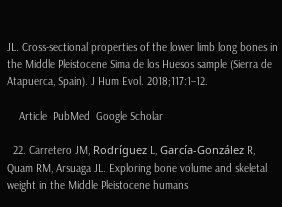JL. Cross-sectional properties of the lower limb long bones in the Middle Pleistocene Sima de los Huesos sample (Sierra de Atapuerca, Spain). J Hum Evol. 2018;117:1–12.

    Article  PubMed  Google Scholar

  22. Carretero JM, Rodríguez L, García-González R, Quam RM, Arsuaga JL. Exploring bone volume and skeletal weight in the Middle Pleistocene humans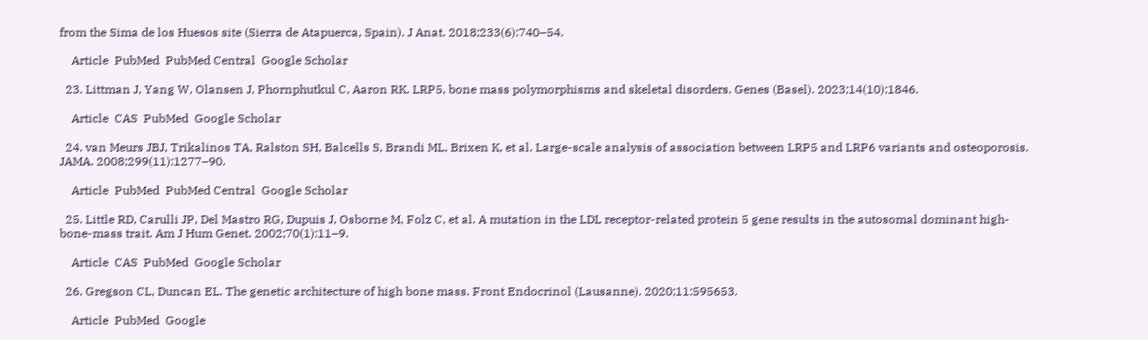from the Sima de los Huesos site (Sierra de Atapuerca, Spain). J Anat. 2018;233(6):740–54.

    Article  PubMed  PubMed Central  Google Scholar

  23. Littman J, Yang W, Olansen J, Phornphutkul C, Aaron RK. LRP5, bone mass polymorphisms and skeletal disorders. Genes (Basel). 2023;14(10):1846.

    Article  CAS  PubMed  Google Scholar

  24. van Meurs JBJ, Trikalinos TA, Ralston SH, Balcells S, Brandi ML, Brixen K, et al. Large-scale analysis of association between LRP5 and LRP6 variants and osteoporosis. JAMA. 2008;299(11):1277–90.

    Article  PubMed  PubMed Central  Google Scholar

  25. Little RD, Carulli JP, Del Mastro RG, Dupuis J, Osborne M, Folz C, et al. A mutation in the LDL receptor-related protein 5 gene results in the autosomal dominant high-bone-mass trait. Am J Hum Genet. 2002;70(1):11–9.

    Article  CAS  PubMed  Google Scholar

  26. Gregson CL, Duncan EL. The genetic architecture of high bone mass. Front Endocrinol (Lausanne). 2020;11:595653.

    Article  PubMed  Google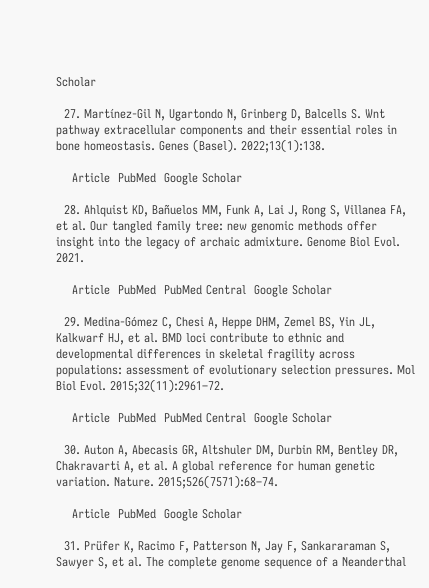Scholar

  27. Martínez-Gil N, Ugartondo N, Grinberg D, Balcells S. Wnt pathway extracellular components and their essential roles in bone homeostasis. Genes (Basel). 2022;13(1):138.

    Article  PubMed  Google Scholar

  28. Ahlquist KD, Bañuelos MM, Funk A, Lai J, Rong S, Villanea FA, et al. Our tangled family tree: new genomic methods offer insight into the legacy of archaic admixture. Genome Biol Evol. 2021.

    Article  PubMed  PubMed Central  Google Scholar

  29. Medina-Gómez C, Chesi A, Heppe DHM, Zemel BS, Yin JL, Kalkwarf HJ, et al. BMD loci contribute to ethnic and developmental differences in skeletal fragility across populations: assessment of evolutionary selection pressures. Mol Biol Evol. 2015;32(11):2961–72.

    Article  PubMed  PubMed Central  Google Scholar

  30. Auton A, Abecasis GR, Altshuler DM, Durbin RM, Bentley DR, Chakravarti A, et al. A global reference for human genetic variation. Nature. 2015;526(7571):68–74.

    Article  PubMed  Google Scholar

  31. Prüfer K, Racimo F, Patterson N, Jay F, Sankararaman S, Sawyer S, et al. The complete genome sequence of a Neanderthal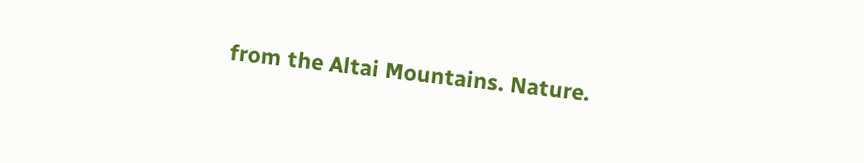from the Altai Mountains. Nature.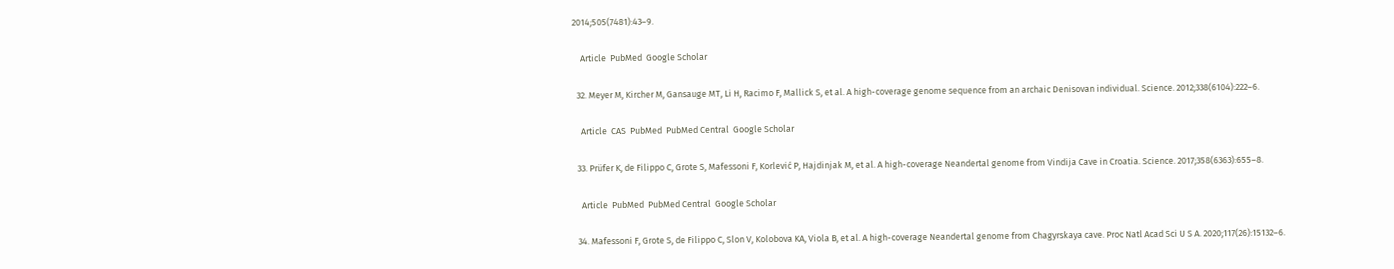2014;505(7481):43–9.

    Article  PubMed  Google Scholar

  32. Meyer M, Kircher M, Gansauge MT, Li H, Racimo F, Mallick S, et al. A high-coverage genome sequence from an archaic Denisovan individual. Science. 2012;338(6104):222–6.

    Article  CAS  PubMed  PubMed Central  Google Scholar

  33. Prüfer K, de Filippo C, Grote S, Mafessoni F, Korlević P, Hajdinjak M, et al. A high-coverage Neandertal genome from Vindija Cave in Croatia. Science. 2017;358(6363):655–8.

    Article  PubMed  PubMed Central  Google Scholar

  34. Mafessoni F, Grote S, de Filippo C, Slon V, Kolobova KA, Viola B, et al. A high-coverage Neandertal genome from Chagyrskaya cave. Proc Natl Acad Sci U S A. 2020;117(26):15132–6.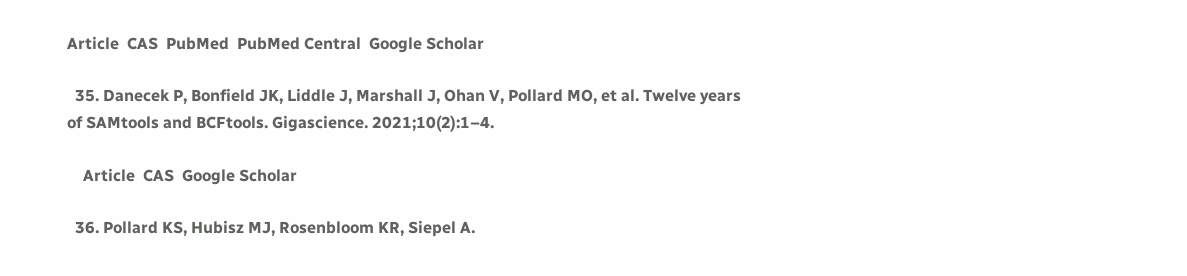Article  CAS  PubMed  PubMed Central  Google Scholar

  35. Danecek P, Bonfield JK, Liddle J, Marshall J, Ohan V, Pollard MO, et al. Twelve years of SAMtools and BCFtools. Gigascience. 2021;10(2):1–4.

    Article  CAS  Google Scholar

  36. Pollard KS, Hubisz MJ, Rosenbloom KR, Siepel A.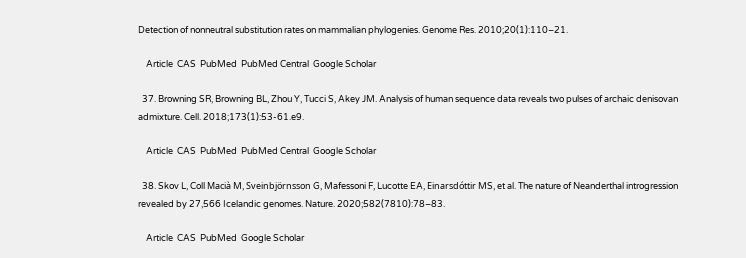Detection of nonneutral substitution rates on mammalian phylogenies. Genome Res. 2010;20(1):110–21.

    Article  CAS  PubMed  PubMed Central  Google Scholar

  37. Browning SR, Browning BL, Zhou Y, Tucci S, Akey JM. Analysis of human sequence data reveals two pulses of archaic denisovan admixture. Cell. 2018;173(1):53-61.e9.

    Article  CAS  PubMed  PubMed Central  Google Scholar

  38. Skov L, Coll Macià M, Sveinbjörnsson G, Mafessoni F, Lucotte EA, Einarsdóttir MS, et al. The nature of Neanderthal introgression revealed by 27,566 Icelandic genomes. Nature. 2020;582(7810):78–83.

    Article  CAS  PubMed  Google Scholar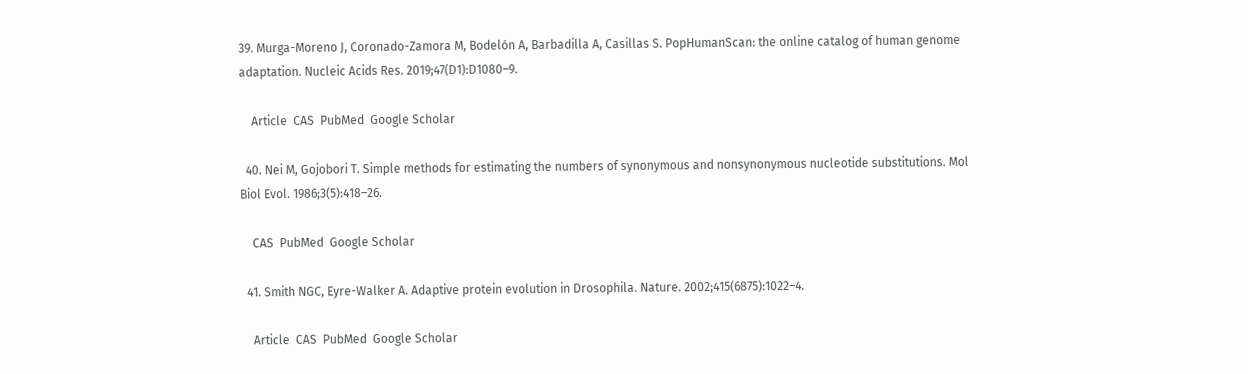39. Murga-Moreno J, Coronado-Zamora M, Bodelón A, Barbadilla A, Casillas S. PopHumanScan: the online catalog of human genome adaptation. Nucleic Acids Res. 2019;47(D1):D1080–9.

    Article  CAS  PubMed  Google Scholar

  40. Nei M, Gojobori T. Simple methods for estimating the numbers of synonymous and nonsynonymous nucleotide substitutions. Mol Biol Evol. 1986;3(5):418–26.

    CAS  PubMed  Google Scholar

  41. Smith NGC, Eyre-Walker A. Adaptive protein evolution in Drosophila. Nature. 2002;415(6875):1022–4.

    Article  CAS  PubMed  Google Scholar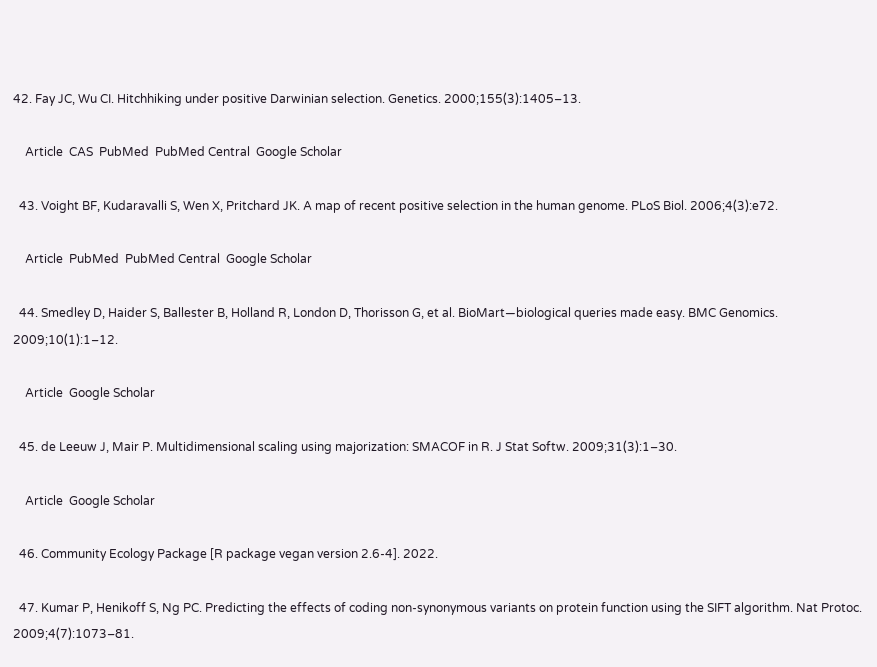42. Fay JC, Wu CI. Hitchhiking under positive Darwinian selection. Genetics. 2000;155(3):1405–13.

    Article  CAS  PubMed  PubMed Central  Google Scholar

  43. Voight BF, Kudaravalli S, Wen X, Pritchard JK. A map of recent positive selection in the human genome. PLoS Biol. 2006;4(3):e72.

    Article  PubMed  PubMed Central  Google Scholar

  44. Smedley D, Haider S, Ballester B, Holland R, London D, Thorisson G, et al. BioMart—biological queries made easy. BMC Genomics. 2009;10(1):1–12.

    Article  Google Scholar

  45. de Leeuw J, Mair P. Multidimensional scaling using majorization: SMACOF in R. J Stat Softw. 2009;31(3):1–30.

    Article  Google Scholar

  46. Community Ecology Package [R package vegan version 2.6-4]. 2022.

  47. Kumar P, Henikoff S, Ng PC. Predicting the effects of coding non-synonymous variants on protein function using the SIFT algorithm. Nat Protoc. 2009;4(7):1073–81.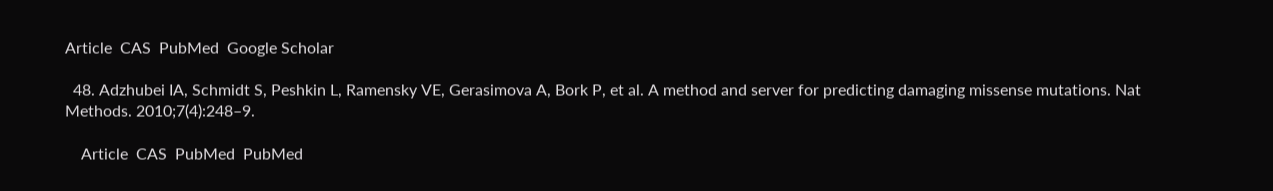Article  CAS  PubMed  Google Scholar

  48. Adzhubei IA, Schmidt S, Peshkin L, Ramensky VE, Gerasimova A, Bork P, et al. A method and server for predicting damaging missense mutations. Nat Methods. 2010;7(4):248–9.

    Article  CAS  PubMed  PubMed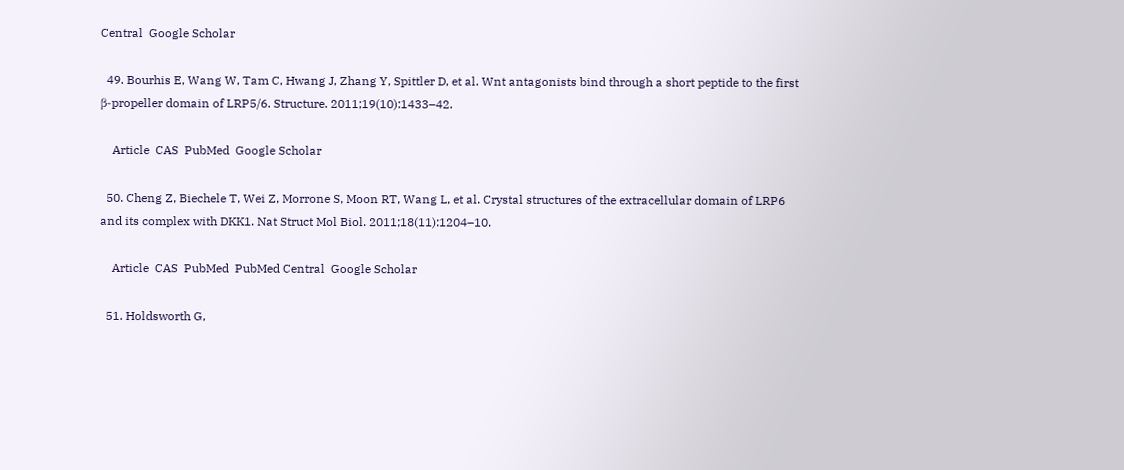Central  Google Scholar

  49. Bourhis E, Wang W, Tam C, Hwang J, Zhang Y, Spittler D, et al. Wnt antagonists bind through a short peptide to the first β-propeller domain of LRP5/6. Structure. 2011;19(10):1433–42.

    Article  CAS  PubMed  Google Scholar

  50. Cheng Z, Biechele T, Wei Z, Morrone S, Moon RT, Wang L, et al. Crystal structures of the extracellular domain of LRP6 and its complex with DKK1. Nat Struct Mol Biol. 2011;18(11):1204–10.

    Article  CAS  PubMed  PubMed Central  Google Scholar

  51. Holdsworth G,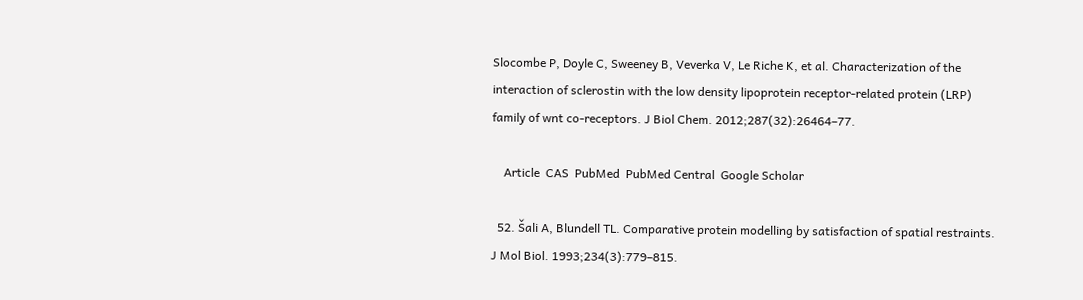Slocombe P, Doyle C, Sweeney B, Veverka V, Le Riche K, et al. Characterization of the interaction of sclerostin with the low density lipoprotein receptor-related protein (LRP) family of wnt co-receptors. J Biol Chem. 2012;287(32):26464–77.

    Article  CAS  PubMed  PubMed Central  Google Scholar

  52. Šali A, Blundell TL. Comparative protein modelling by satisfaction of spatial restraints. J Mol Biol. 1993;234(3):779–815.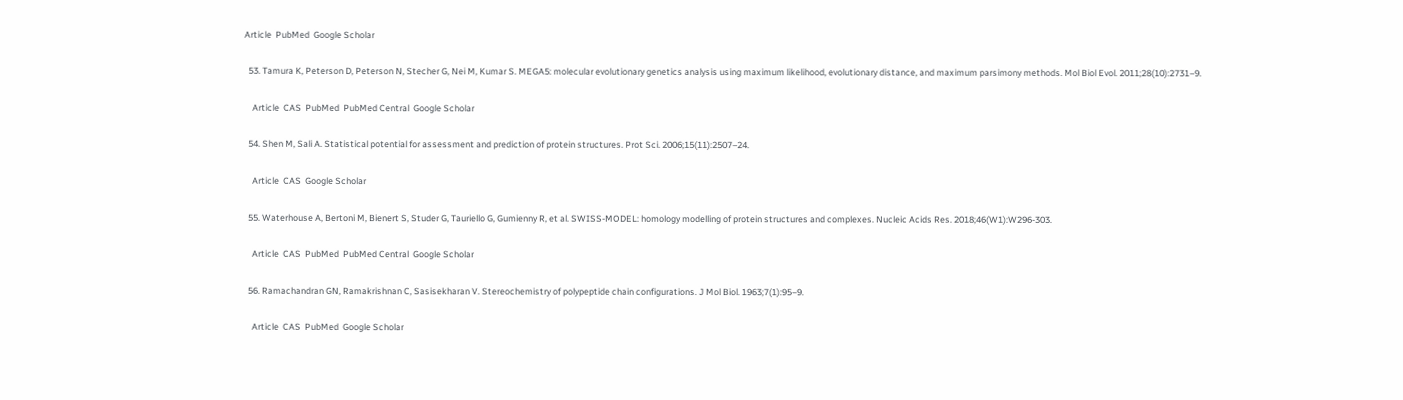Article  PubMed  Google Scholar

  53. Tamura K, Peterson D, Peterson N, Stecher G, Nei M, Kumar S. MEGA5: molecular evolutionary genetics analysis using maximum likelihood, evolutionary distance, and maximum parsimony methods. Mol Biol Evol. 2011;28(10):2731–9.

    Article  CAS  PubMed  PubMed Central  Google Scholar

  54. Shen M, Sali A. Statistical potential for assessment and prediction of protein structures. Prot Sci. 2006;15(11):2507–24.

    Article  CAS  Google Scholar

  55. Waterhouse A, Bertoni M, Bienert S, Studer G, Tauriello G, Gumienny R, et al. SWISS-MODEL: homology modelling of protein structures and complexes. Nucleic Acids Res. 2018;46(W1):W296-303.

    Article  CAS  PubMed  PubMed Central  Google Scholar

  56. Ramachandran GN, Ramakrishnan C, Sasisekharan V. Stereochemistry of polypeptide chain configurations. J Mol Biol. 1963;7(1):95–9.

    Article  CAS  PubMed  Google Scholar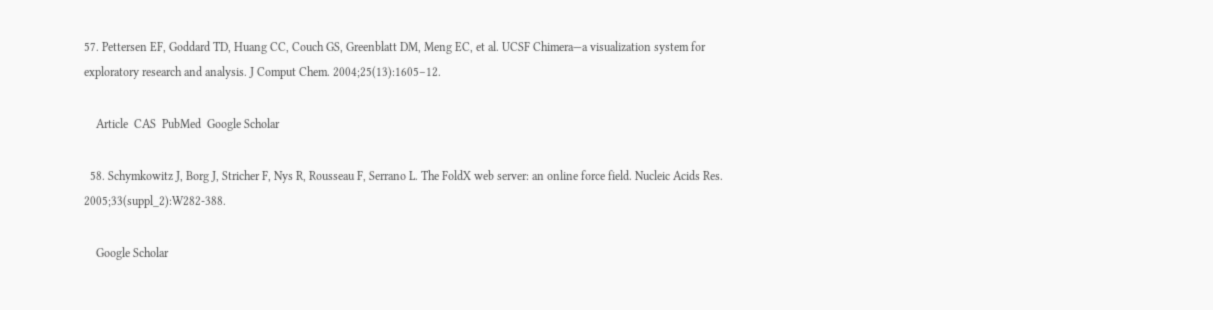57. Pettersen EF, Goddard TD, Huang CC, Couch GS, Greenblatt DM, Meng EC, et al. UCSF Chimera—a visualization system for exploratory research and analysis. J Comput Chem. 2004;25(13):1605–12.

    Article  CAS  PubMed  Google Scholar

  58. Schymkowitz J, Borg J, Stricher F, Nys R, Rousseau F, Serrano L. The FoldX web server: an online force field. Nucleic Acids Res. 2005;33(suppl_2):W282-388.

    Google Scholar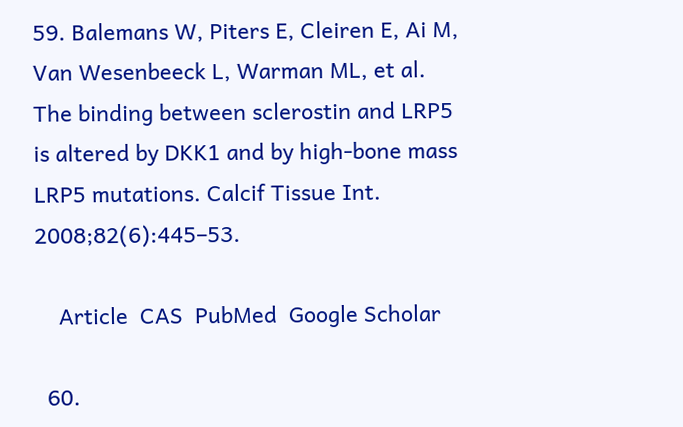59. Balemans W, Piters E, Cleiren E, Ai M, Van Wesenbeeck L, Warman ML, et al. The binding between sclerostin and LRP5 is altered by DKK1 and by high-bone mass LRP5 mutations. Calcif Tissue Int. 2008;82(6):445–53.

    Article  CAS  PubMed  Google Scholar

  60.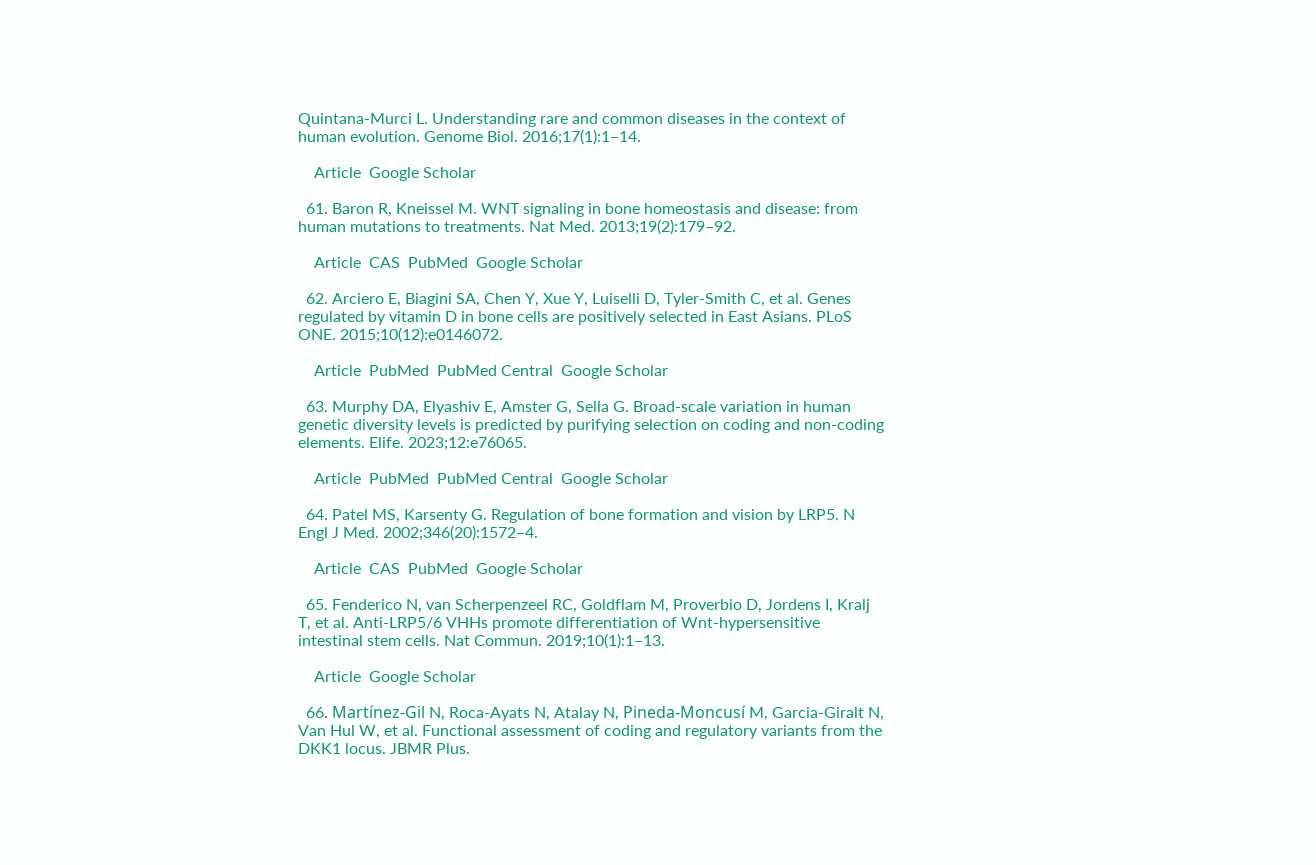Quintana-Murci L. Understanding rare and common diseases in the context of human evolution. Genome Biol. 2016;17(1):1–14.

    Article  Google Scholar

  61. Baron R, Kneissel M. WNT signaling in bone homeostasis and disease: from human mutations to treatments. Nat Med. 2013;19(2):179–92.

    Article  CAS  PubMed  Google Scholar

  62. Arciero E, Biagini SA, Chen Y, Xue Y, Luiselli D, Tyler-Smith C, et al. Genes regulated by vitamin D in bone cells are positively selected in East Asians. PLoS ONE. 2015;10(12):e0146072.

    Article  PubMed  PubMed Central  Google Scholar

  63. Murphy DA, Elyashiv E, Amster G, Sella G. Broad-scale variation in human genetic diversity levels is predicted by purifying selection on coding and non-coding elements. Elife. 2023;12:e76065.

    Article  PubMed  PubMed Central  Google Scholar

  64. Patel MS, Karsenty G. Regulation of bone formation and vision by LRP5. N Engl J Med. 2002;346(20):1572–4.

    Article  CAS  PubMed  Google Scholar

  65. Fenderico N, van Scherpenzeel RC, Goldflam M, Proverbio D, Jordens I, Kralj T, et al. Anti-LRP5/6 VHHs promote differentiation of Wnt-hypersensitive intestinal stem cells. Nat Commun. 2019;10(1):1–13.

    Article  Google Scholar

  66. Martínez-Gil N, Roca-Ayats N, Atalay N, Pineda-Moncusí M, Garcia-Giralt N, Van Hul W, et al. Functional assessment of coding and regulatory variants from the DKK1 locus. JBMR Plus.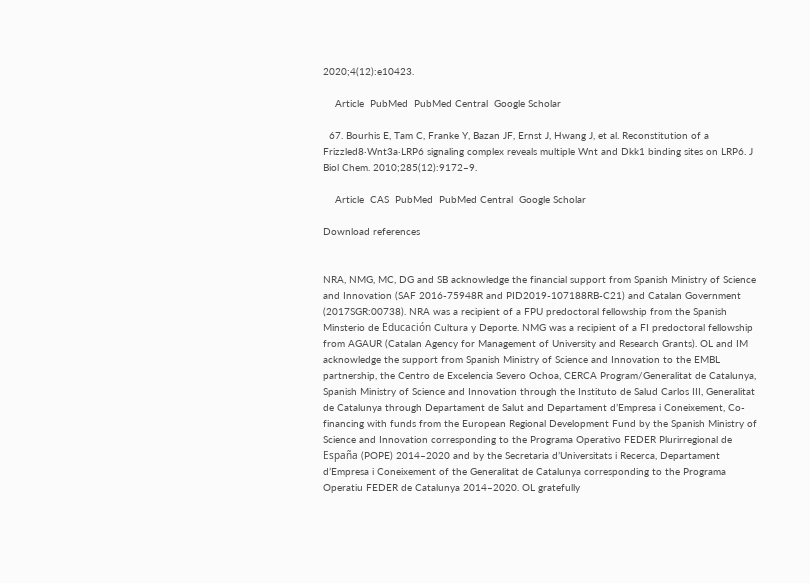2020;4(12):e10423.

    Article  PubMed  PubMed Central  Google Scholar

  67. Bourhis E, Tam C, Franke Y, Bazan JF, Ernst J, Hwang J, et al. Reconstitution of a Frizzled8·Wnt3a·LRP6 signaling complex reveals multiple Wnt and Dkk1 binding sites on LRP6. J Biol Chem. 2010;285(12):9172–9.

    Article  CAS  PubMed  PubMed Central  Google Scholar

Download references


NRA, NMG, MC, DG and SB acknowledge the financial support from Spanish Ministry of Science and Innovation (SAF 2016-75948R and PID2019-107188RB-C21) and Catalan Government (2017SGR:00738). NRA was a recipient of a FPU predoctoral fellowship from the Spanish Minsterio de Educación Cultura y Deporte. NMG was a recipient of a FI predoctoral fellowship from AGAUR (Catalan Agency for Management of University and Research Grants). OL and IM acknowledge the support from Spanish Ministry of Science and Innovation to the EMBL partnership, the Centro de Excelencia Severo Ochoa, CERCA Program/Generalitat de Catalunya, Spanish Ministry of Science and Innovation through the Instituto de Salud Carlos III, Generalitat de Catalunya through Departament de Salut and Departament d’Empresa i Coneixement, Co-financing with funds from the European Regional Development Fund by the Spanish Ministry of Science and Innovation corresponding to the Programa Operativo FEDER Plurirregional de España (POPE) 2014–2020 and by the Secretaria d’Universitats i Recerca, Departament d’Empresa i Coneixement of the Generalitat de Catalunya corresponding to the Programa Operatiu FEDER de Catalunya 2014–2020. OL gratefully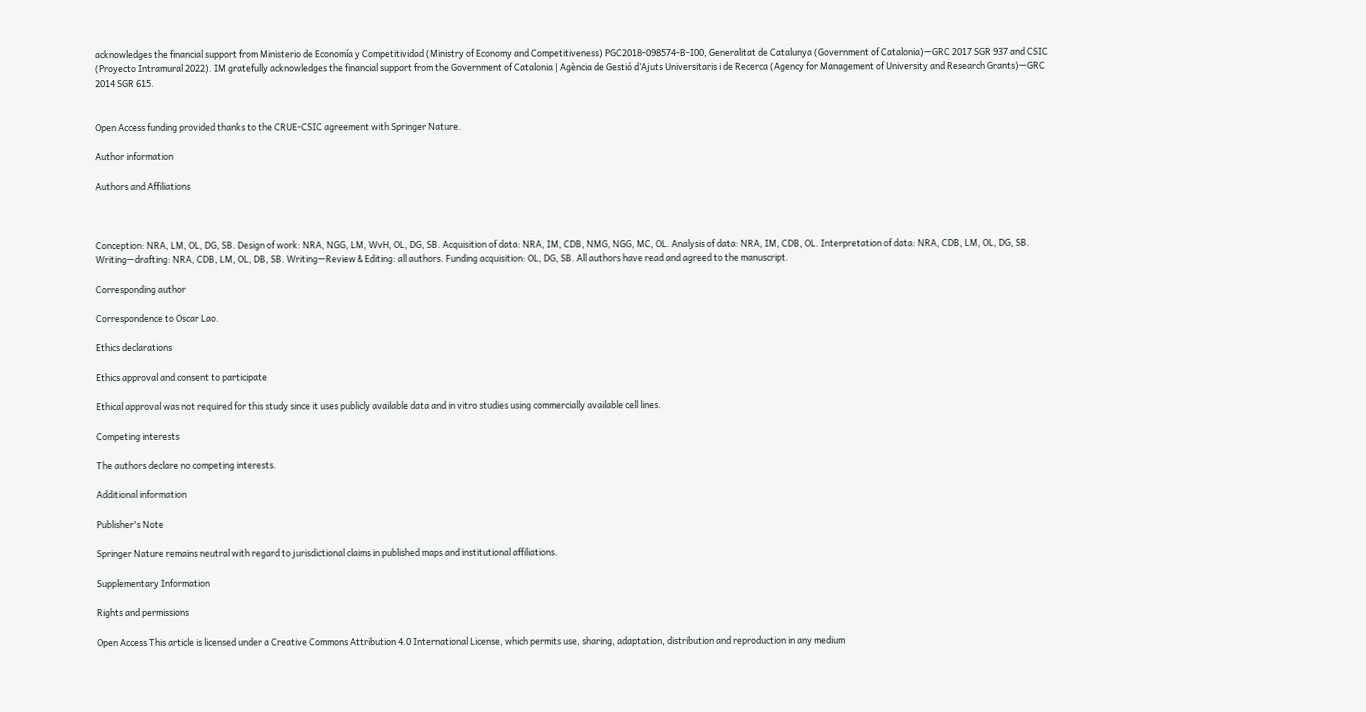acknowledges the financial support from Ministerio de Economía y Competitividad (Ministry of Economy and Competitiveness) PGC2018-098574-B-I00, Generalitat de Catalunya (Government of Catalonia)—GRC 2017 SGR 937 and CSIC (Proyecto Intramural 2022). IM gratefully acknowledges the financial support from the Government of Catalonia | Agència de Gestió d’Ajuts Universitaris i de Recerca (Agency for Management of University and Research Grants)—GRC 2014 SGR 615.


Open Access funding provided thanks to the CRUE-CSIC agreement with Springer Nature.

Author information

Authors and Affiliations



Conception: NRA, LM, OL, DG, SB. Design of work: NRA, NGG, LM, WvH, OL, DG, SB. Acquisition of data: NRA, IM, CDB, NMG, NGG, MC, OL. Analysis of data: NRA, IM, CDB, OL. Interpretation of data: NRA, CDB, LM, OL, DG, SB. Writing—drafting: NRA, CDB, LM, OL, DB, SB. Writing—Review & Editing: all authors. Funding acquisition: OL, DG, SB. All authors have read and agreed to the manuscript.

Corresponding author

Correspondence to Oscar Lao.

Ethics declarations

Ethics approval and consent to participate

Ethical approval was not required for this study since it uses publicly available data and in vitro studies using commercially available cell lines.

Competing interests

The authors declare no competing interests.

Additional information

Publisher's Note

Springer Nature remains neutral with regard to jurisdictional claims in published maps and institutional affiliations.

Supplementary Information

Rights and permissions

Open Access This article is licensed under a Creative Commons Attribution 4.0 International License, which permits use, sharing, adaptation, distribution and reproduction in any medium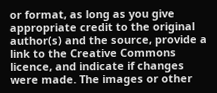or format, as long as you give appropriate credit to the original author(s) and the source, provide a link to the Creative Commons licence, and indicate if changes were made. The images or other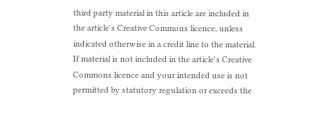third party material in this article are included in the article's Creative Commons licence, unless indicated otherwise in a credit line to the material. If material is not included in the article's Creative Commons licence and your intended use is not permitted by statutory regulation or exceeds the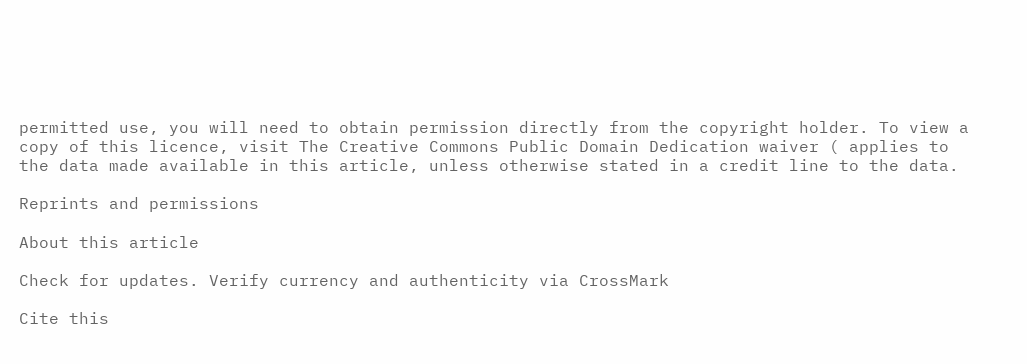permitted use, you will need to obtain permission directly from the copyright holder. To view a copy of this licence, visit The Creative Commons Public Domain Dedication waiver ( applies to the data made available in this article, unless otherwise stated in a credit line to the data.

Reprints and permissions

About this article

Check for updates. Verify currency and authenticity via CrossMark

Cite this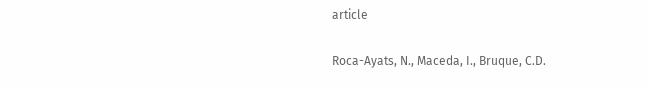article

Roca-Ayats, N., Maceda, I., Bruque, C.D.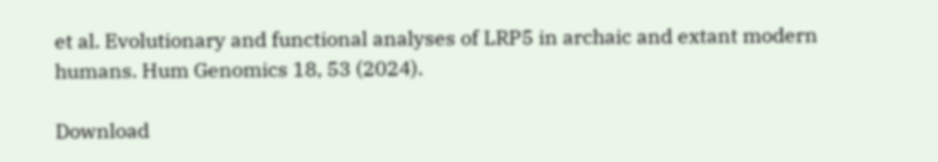et al. Evolutionary and functional analyses of LRP5 in archaic and extant modern humans. Hum Genomics 18, 53 (2024).

Download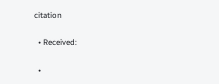citation

  • Received:

  •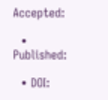Accepted:

  • Published:

  • DOI: